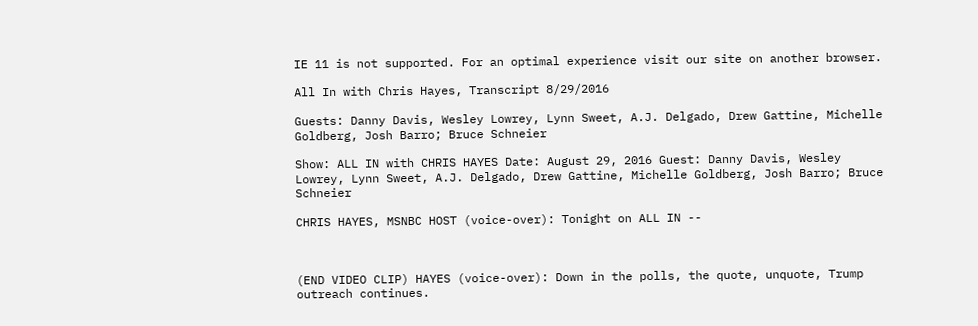IE 11 is not supported. For an optimal experience visit our site on another browser.

All In with Chris Hayes, Transcript 8/29/2016

Guests: Danny Davis, Wesley Lowrey, Lynn Sweet, A.J. Delgado, Drew Gattine, Michelle Goldberg, Josh Barro; Bruce Schneier

Show: ALL IN with CHRIS HAYES Date: August 29, 2016 Guest: Danny Davis, Wesley Lowrey, Lynn Sweet, A.J. Delgado, Drew Gattine, Michelle Goldberg, Josh Barro; Bruce Schneier

CHRIS HAYES, MSNBC HOST (voice-over): Tonight on ALL IN --



(END VIDEO CLIP) HAYES (voice-over): Down in the polls, the quote, unquote, Trump outreach continues.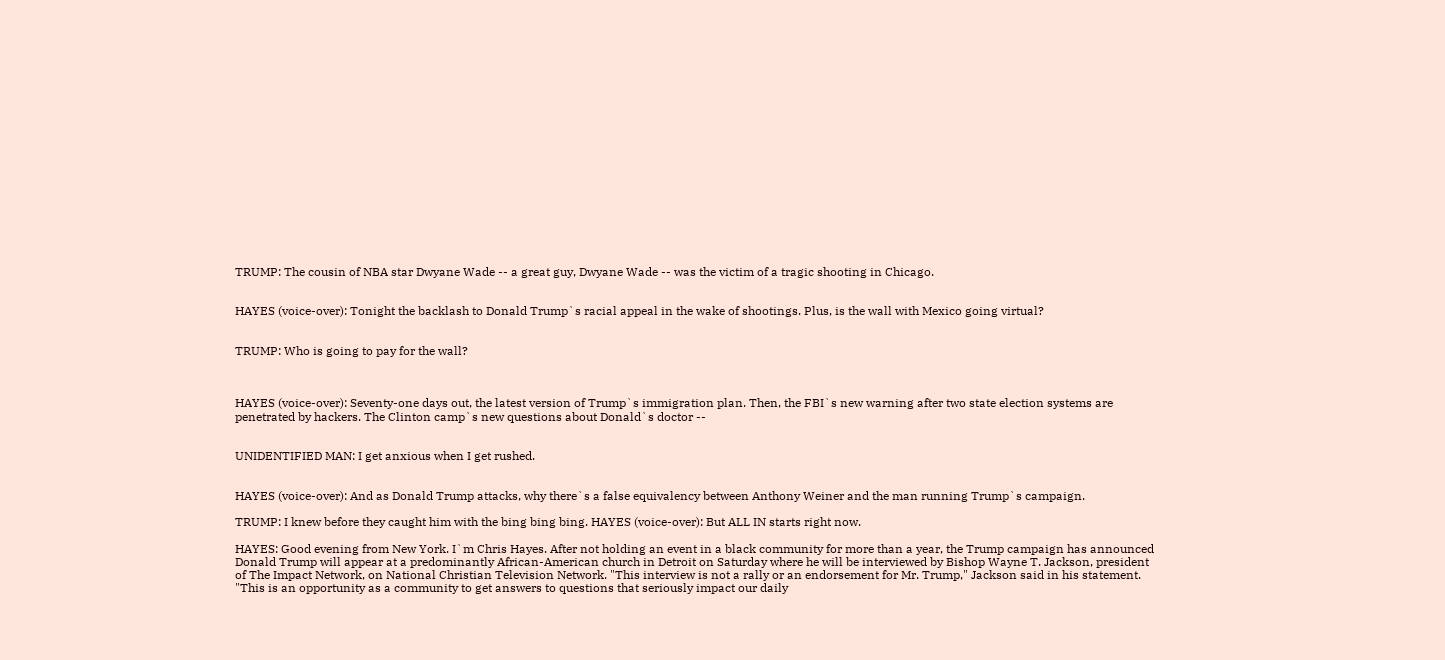TRUMP: The cousin of NBA star Dwyane Wade -- a great guy, Dwyane Wade -- was the victim of a tragic shooting in Chicago.


HAYES (voice-over): Tonight the backlash to Donald Trump`s racial appeal in the wake of shootings. Plus, is the wall with Mexico going virtual?


TRUMP: Who is going to pay for the wall?



HAYES (voice-over): Seventy-one days out, the latest version of Trump`s immigration plan. Then, the FBI`s new warning after two state election systems are penetrated by hackers. The Clinton camp`s new questions about Donald`s doctor --


UNIDENTIFIED MAN: I get anxious when I get rushed.


HAYES (voice-over): And as Donald Trump attacks, why there`s a false equivalency between Anthony Weiner and the man running Trump`s campaign.

TRUMP: I knew before they caught him with the bing bing bing. HAYES (voice-over): But ALL IN starts right now.

HAYES: Good evening from New York. I`m Chris Hayes. After not holding an event in a black community for more than a year, the Trump campaign has announced Donald Trump will appear at a predominantly African-American church in Detroit on Saturday where he will be interviewed by Bishop Wayne T. Jackson, president of The Impact Network, on National Christian Television Network. "This interview is not a rally or an endorsement for Mr. Trump," Jackson said in his statement. "This is an opportunity as a community to get answers to questions that seriously impact our daily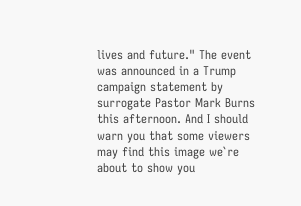lives and future." The event was announced in a Trump campaign statement by surrogate Pastor Mark Burns this afternoon. And I should warn you that some viewers may find this image we`re about to show you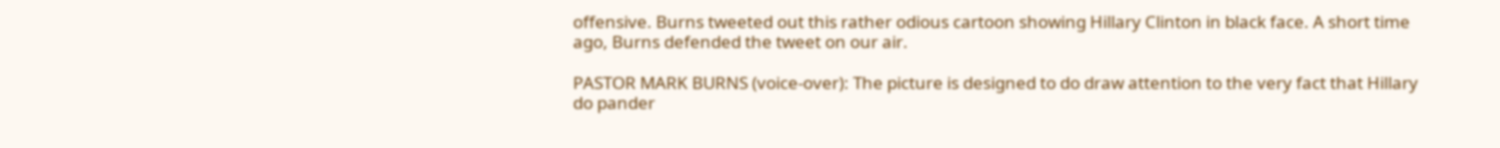offensive. Burns tweeted out this rather odious cartoon showing Hillary Clinton in black face. A short time ago, Burns defended the tweet on our air.

PASTOR MARK BURNS (voice-over): The picture is designed to do draw attention to the very fact that Hillary do pander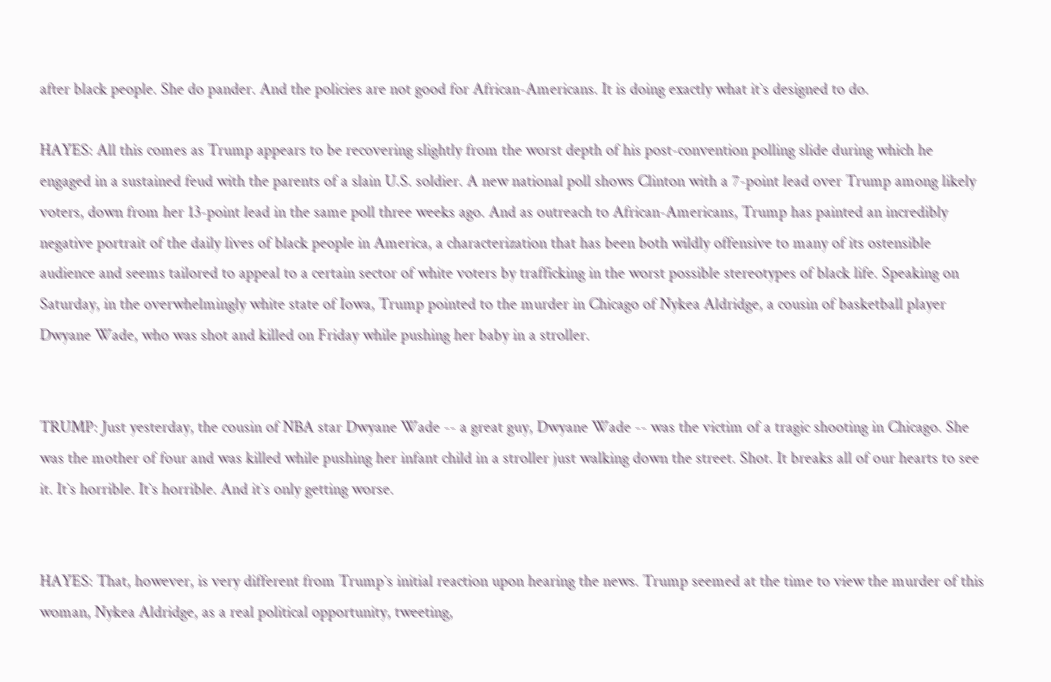after black people. She do pander. And the policies are not good for African-Americans. It is doing exactly what it`s designed to do.

HAYES: All this comes as Trump appears to be recovering slightly from the worst depth of his post-convention polling slide during which he engaged in a sustained feud with the parents of a slain U.S. soldier. A new national poll shows Clinton with a 7-point lead over Trump among likely voters, down from her 13-point lead in the same poll three weeks ago. And as outreach to African-Americans, Trump has painted an incredibly negative portrait of the daily lives of black people in America, a characterization that has been both wildly offensive to many of its ostensible audience and seems tailored to appeal to a certain sector of white voters by trafficking in the worst possible stereotypes of black life. Speaking on Saturday, in the overwhelmingly white state of Iowa, Trump pointed to the murder in Chicago of Nykea Aldridge, a cousin of basketball player Dwyane Wade, who was shot and killed on Friday while pushing her baby in a stroller.


TRUMP: Just yesterday, the cousin of NBA star Dwyane Wade -- a great guy, Dwyane Wade -- was the victim of a tragic shooting in Chicago. She was the mother of four and was killed while pushing her infant child in a stroller just walking down the street. Shot. It breaks all of our hearts to see it. It`s horrible. It`s horrible. And it`s only getting worse.


HAYES: That, however, is very different from Trump`s initial reaction upon hearing the news. Trump seemed at the time to view the murder of this woman, Nykea Aldridge, as a real political opportunity, tweeting,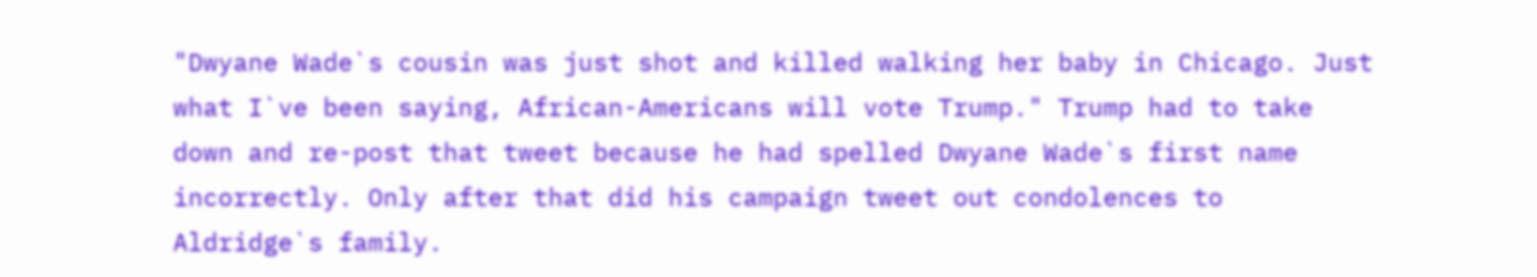"Dwyane Wade`s cousin was just shot and killed walking her baby in Chicago. Just what I`ve been saying, African-Americans will vote Trump." Trump had to take down and re-post that tweet because he had spelled Dwyane Wade`s first name incorrectly. Only after that did his campaign tweet out condolences to Aldridge`s family.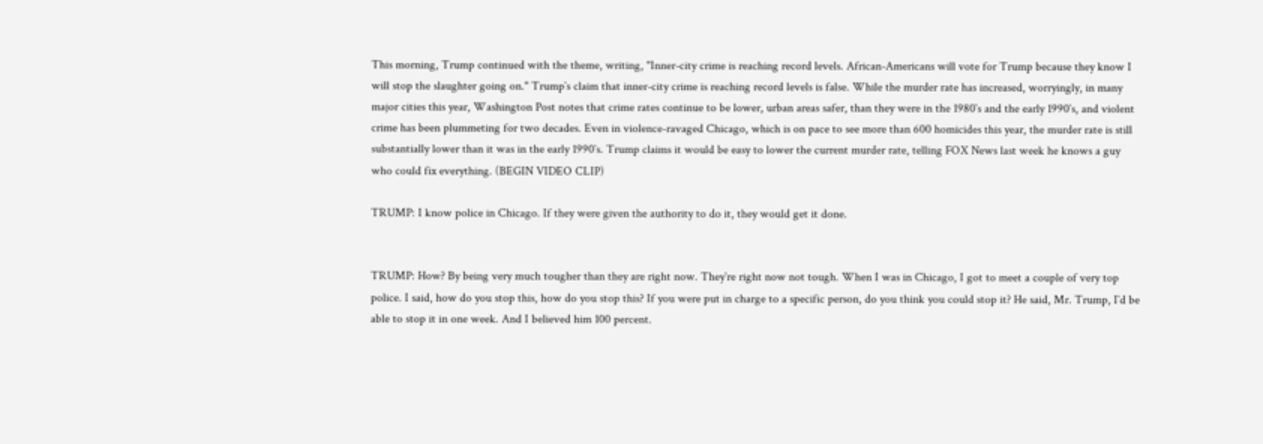This morning, Trump continued with the theme, writing, "Inner-city crime is reaching record levels. African-Americans will vote for Trump because they know I will stop the slaughter going on." Trump`s claim that inner-city crime is reaching record levels is false. While the murder rate has increased, worryingly, in many major cities this year, Washington Post notes that crime rates continue to be lower, urban areas safer, than they were in the 1980`s and the early 1990`s, and violent crime has been plummeting for two decades. Even in violence-ravaged Chicago, which is on pace to see more than 600 homicides this year, the murder rate is still substantially lower than it was in the early 1990`s. Trump claims it would be easy to lower the current murder rate, telling FOX News last week he knows a guy who could fix everything. (BEGIN VIDEO CLIP)

TRUMP: I know police in Chicago. If they were given the authority to do it, they would get it done.


TRUMP: How? By being very much tougher than they are right now. They`re right now not tough. When I was in Chicago, I got to meet a couple of very top police. I said, how do you stop this, how do you stop this? If you were put in charge to a specific person, do you think you could stop it? He said, Mr. Trump, I`d be able to stop it in one week. And I believed him 100 percent.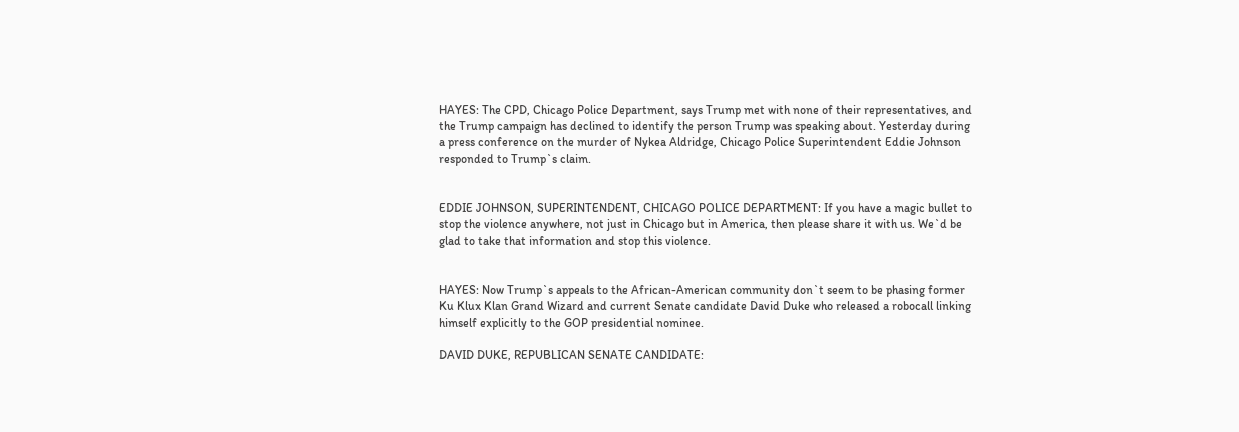HAYES: The CPD, Chicago Police Department, says Trump met with none of their representatives, and the Trump campaign has declined to identify the person Trump was speaking about. Yesterday during a press conference on the murder of Nykea Aldridge, Chicago Police Superintendent Eddie Johnson responded to Trump`s claim.


EDDIE JOHNSON, SUPERINTENDENT, CHICAGO POLICE DEPARTMENT: If you have a magic bullet to stop the violence anywhere, not just in Chicago but in America, then please share it with us. We`d be glad to take that information and stop this violence.


HAYES: Now Trump`s appeals to the African-American community don`t seem to be phasing former Ku Klux Klan Grand Wizard and current Senate candidate David Duke who released a robocall linking himself explicitly to the GOP presidential nominee.

DAVID DUKE, REPUBLICAN SENATE CANDIDATE: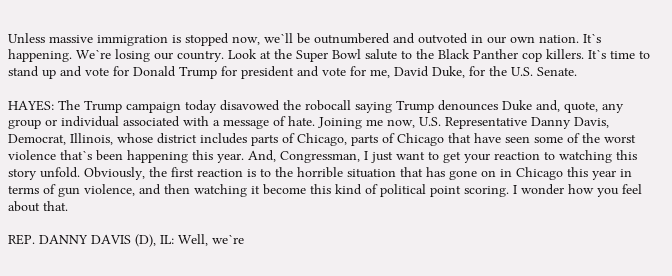Unless massive immigration is stopped now, we`ll be outnumbered and outvoted in our own nation. It`s happening. We`re losing our country. Look at the Super Bowl salute to the Black Panther cop killers. It`s time to stand up and vote for Donald Trump for president and vote for me, David Duke, for the U.S. Senate.

HAYES: The Trump campaign today disavowed the robocall saying Trump denounces Duke and, quote, any group or individual associated with a message of hate. Joining me now, U.S. Representative Danny Davis, Democrat, Illinois, whose district includes parts of Chicago, parts of Chicago that have seen some of the worst violence that`s been happening this year. And, Congressman, I just want to get your reaction to watching this story unfold. Obviously, the first reaction is to the horrible situation that has gone on in Chicago this year in terms of gun violence, and then watching it become this kind of political point scoring. I wonder how you feel about that.

REP. DANNY DAVIS (D), IL: Well, we`re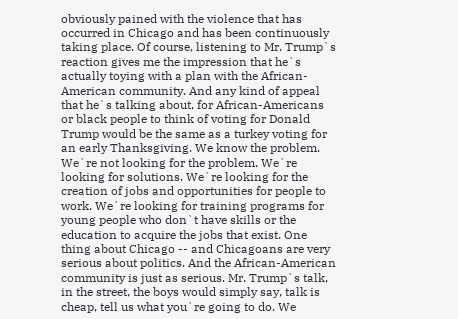obviously pained with the violence that has occurred in Chicago and has been continuously taking place. Of course, listening to Mr. Trump`s reaction gives me the impression that he`s actually toying with a plan with the African-American community. And any kind of appeal that he`s talking about, for African-Americans or black people to think of voting for Donald Trump would be the same as a turkey voting for an early Thanksgiving. We know the problem. We`re not looking for the problem. We`re looking for solutions. We`re looking for the creation of jobs and opportunities for people to work. We`re looking for training programs for young people who don`t have skills or the education to acquire the jobs that exist. One thing about Chicago -- and Chicagoans are very serious about politics. And the African-American community is just as serious. Mr. Trump`s talk, in the street, the boys would simply say, talk is cheap, tell us what you`re going to do. We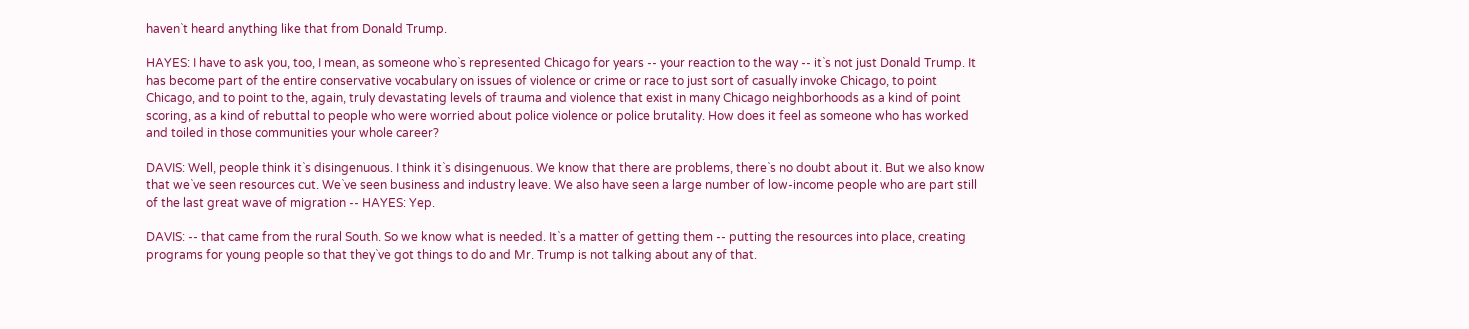haven`t heard anything like that from Donald Trump.

HAYES: I have to ask you, too, I mean, as someone who`s represented Chicago for years -- your reaction to the way -- it`s not just Donald Trump. It has become part of the entire conservative vocabulary on issues of violence or crime or race to just sort of casually invoke Chicago, to point Chicago, and to point to the, again, truly devastating levels of trauma and violence that exist in many Chicago neighborhoods as a kind of point scoring, as a kind of rebuttal to people who were worried about police violence or police brutality. How does it feel as someone who has worked and toiled in those communities your whole career?

DAVIS: Well, people think it`s disingenuous. I think it`s disingenuous. We know that there are problems, there`s no doubt about it. But we also know that we`ve seen resources cut. We`ve seen business and industry leave. We also have seen a large number of low-income people who are part still of the last great wave of migration -- HAYES: Yep.

DAVIS: -- that came from the rural South. So we know what is needed. It`s a matter of getting them -- putting the resources into place, creating programs for young people so that they`ve got things to do and Mr. Trump is not talking about any of that.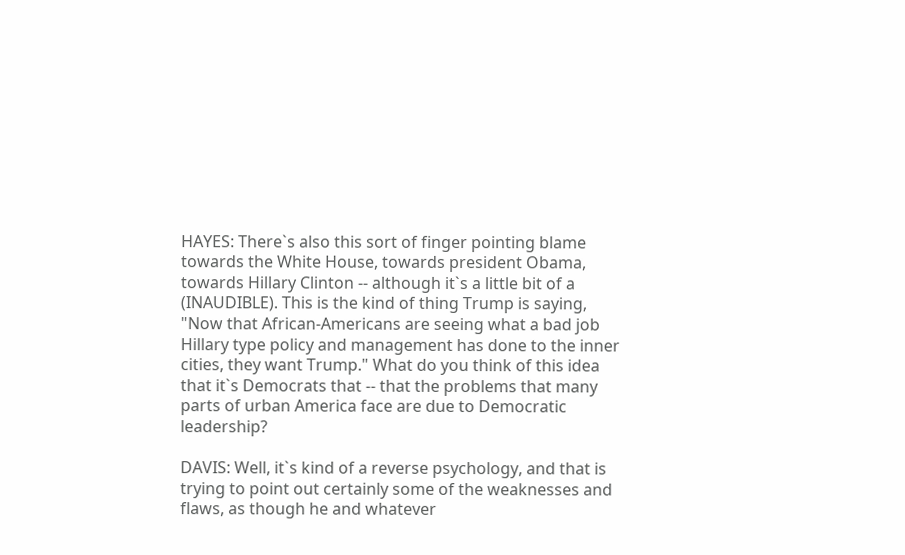HAYES: There`s also this sort of finger pointing blame towards the White House, towards president Obama, towards Hillary Clinton -- although it`s a little bit of a (INAUDIBLE). This is the kind of thing Trump is saying, "Now that African-Americans are seeing what a bad job Hillary type policy and management has done to the inner cities, they want Trump." What do you think of this idea that it`s Democrats that -- that the problems that many parts of urban America face are due to Democratic leadership?

DAVIS: Well, it`s kind of a reverse psychology, and that is trying to point out certainly some of the weaknesses and flaws, as though he and whatever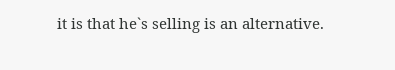it is that he`s selling is an alternative.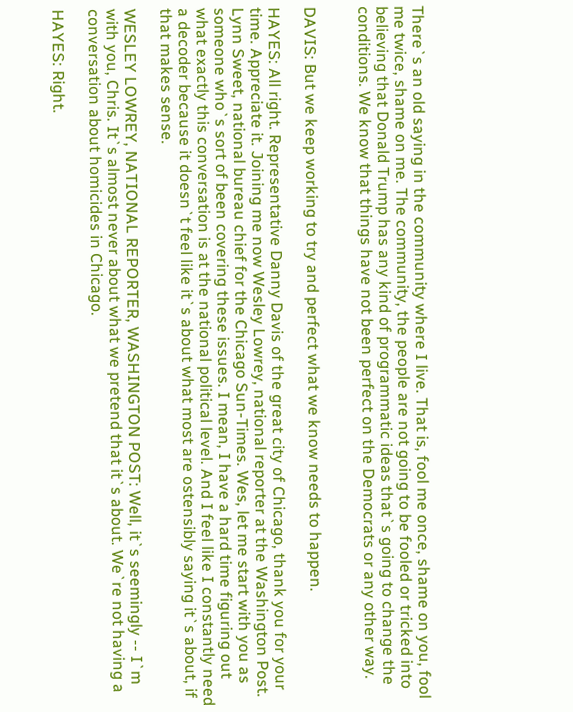There`s an old saying in the community where I live. That is, fool me once, shame on you, fool me twice, shame on me. The community, the people are not going to be fooled or tricked into believing that Donald Trump has any kind of programmatic ideas that`s going to change the conditions. We know that things have not been perfect on the Democrats or any other way.


DAVIS: But we keep working to try and perfect what we know needs to happen.

HAYES: All right. Representative Danny Davis of the great city of Chicago, thank you for your time. Appreciate it. Joining me now Wesley Lowrey, national reporter at the Washington Post. Lynn Sweet, national bureau chief for the Chicago Sun-Times. Wes, let me start with you as someone who`s sort of been covering these issues. I mean, I have a hard time figuring out what exactly this conversation is at the national political level. And I feel like I constantly need a decoder because it doesn`t feel like it`s about what most are ostensibly saying it`s about, if that makes sense.

WESLEY LOWREY, NATIONAL REPORTER, WASHINGTON POST: Well, it`s seemingly -- I`m with you, Chris. It`s almost never about what we pretend that it`s about. We`re not having a conversation about homicides in Chicago.

HAYES: Right.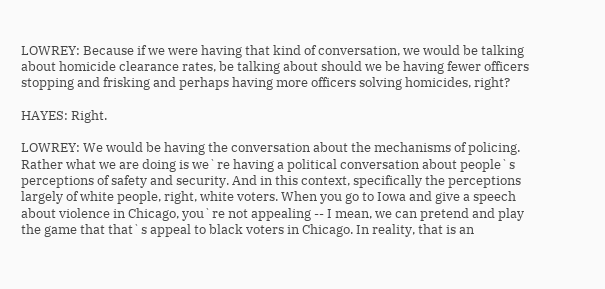LOWREY: Because if we were having that kind of conversation, we would be talking about homicide clearance rates, be talking about should we be having fewer officers stopping and frisking and perhaps having more officers solving homicides, right?

HAYES: Right.

LOWREY: We would be having the conversation about the mechanisms of policing. Rather what we are doing is we`re having a political conversation about people`s perceptions of safety and security. And in this context, specifically the perceptions largely of white people, right, white voters. When you go to Iowa and give a speech about violence in Chicago, you`re not appealing -- I mean, we can pretend and play the game that that`s appeal to black voters in Chicago. In reality, that is an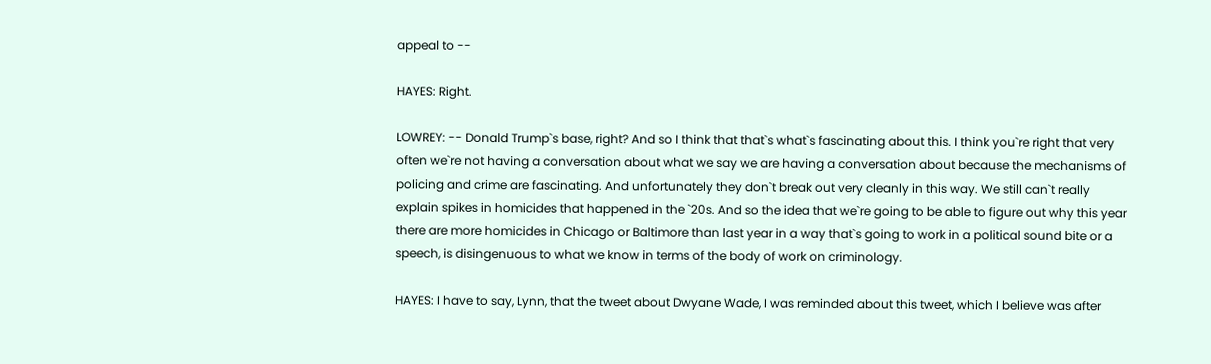appeal to --

HAYES: Right.

LOWREY: -- Donald Trump`s base, right? And so I think that that`s what`s fascinating about this. I think you`re right that very often we`re not having a conversation about what we say we are having a conversation about because the mechanisms of policing and crime are fascinating. And unfortunately they don`t break out very cleanly in this way. We still can`t really explain spikes in homicides that happened in the `20s. And so the idea that we`re going to be able to figure out why this year there are more homicides in Chicago or Baltimore than last year in a way that`s going to work in a political sound bite or a speech, is disingenuous to what we know in terms of the body of work on criminology.

HAYES: I have to say, Lynn, that the tweet about Dwyane Wade, I was reminded about this tweet, which I believe was after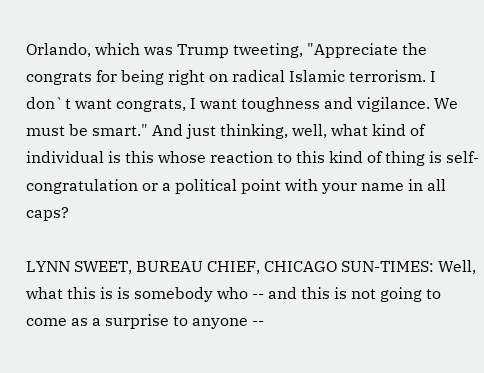Orlando, which was Trump tweeting, "Appreciate the congrats for being right on radical Islamic terrorism. I don`t want congrats, I want toughness and vigilance. We must be smart." And just thinking, well, what kind of individual is this whose reaction to this kind of thing is self-congratulation or a political point with your name in all caps?

LYNN SWEET, BUREAU CHIEF, CHICAGO SUN-TIMES: Well, what this is is somebody who -- and this is not going to come as a surprise to anyone --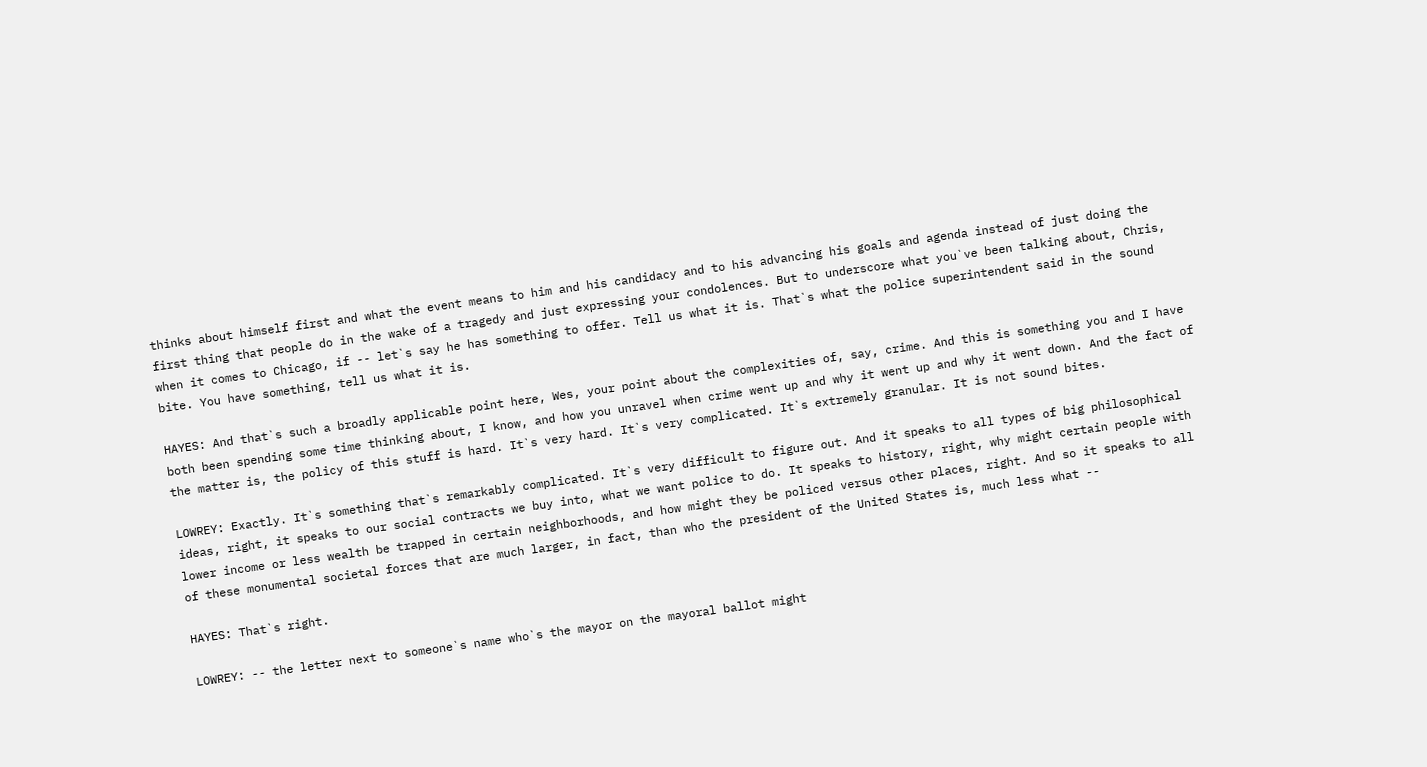thinks about himself first and what the event means to him and his candidacy and to his advancing his goals and agenda instead of just doing the first thing that people do in the wake of a tragedy and just expressing your condolences. But to underscore what you`ve been talking about, Chris, when it comes to Chicago, if -- let`s say he has something to offer. Tell us what it is. That`s what the police superintendent said in the sound bite. You have something, tell us what it is.

HAYES: And that`s such a broadly applicable point here, Wes, your point about the complexities of, say, crime. And this is something you and I have both been spending some time thinking about, I know, and how you unravel when crime went up and why it went up and why it went down. And the fact of the matter is, the policy of this stuff is hard. It`s very hard. It`s very complicated. It`s extremely granular. It is not sound bites.

LOWREY: Exactly. It`s something that`s remarkably complicated. It`s very difficult to figure out. And it speaks to all types of big philosophical ideas, right, it speaks to our social contracts we buy into, what we want police to do. It speaks to history, right, why might certain people with lower income or less wealth be trapped in certain neighborhoods, and how might they be policed versus other places, right. And so it speaks to all of these monumental societal forces that are much larger, in fact, than who the president of the United States is, much less what --

HAYES: That`s right.

LOWREY: -- the letter next to someone`s name who`s the mayor on the mayoral ballot might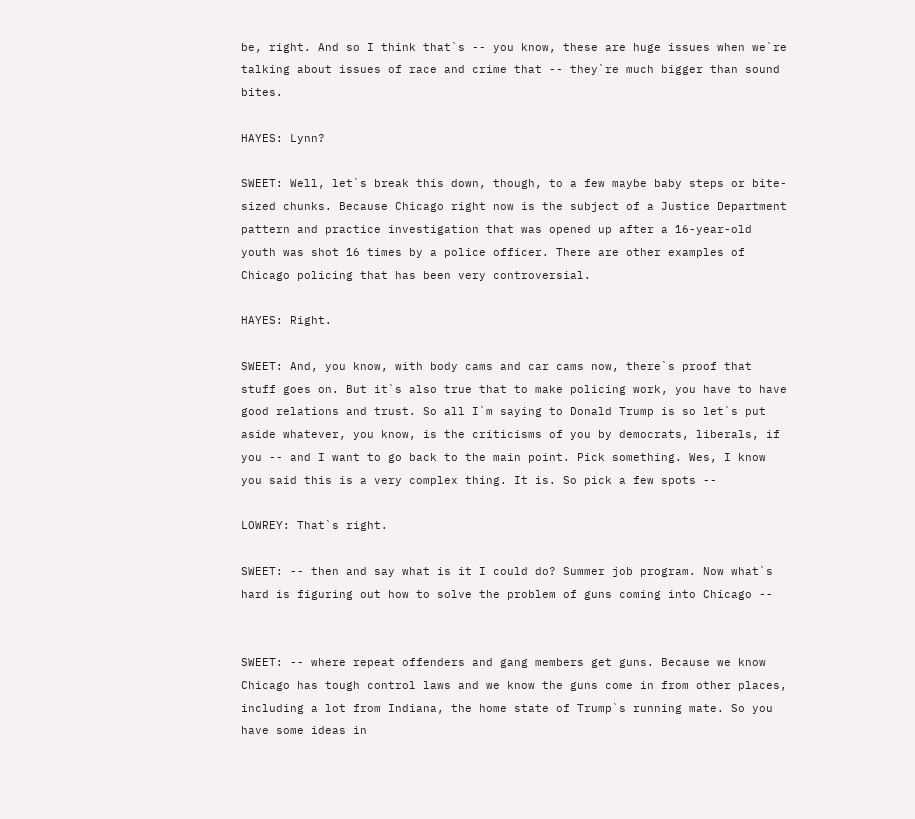be, right. And so I think that`s -- you know, these are huge issues when we`re talking about issues of race and crime that -- they`re much bigger than sound bites.

HAYES: Lynn?

SWEET: Well, let`s break this down, though, to a few maybe baby steps or bite-sized chunks. Because Chicago right now is the subject of a Justice Department pattern and practice investigation that was opened up after a 16-year-old youth was shot 16 times by a police officer. There are other examples of Chicago policing that has been very controversial.

HAYES: Right.

SWEET: And, you know, with body cams and car cams now, there`s proof that stuff goes on. But it`s also true that to make policing work, you have to have good relations and trust. So all I`m saying to Donald Trump is so let`s put aside whatever, you know, is the criticisms of you by democrats, liberals, if you -- and I want to go back to the main point. Pick something. Wes, I know you said this is a very complex thing. It is. So pick a few spots --

LOWREY: That`s right.

SWEET: -- then and say what is it I could do? Summer job program. Now what`s hard is figuring out how to solve the problem of guns coming into Chicago --


SWEET: -- where repeat offenders and gang members get guns. Because we know Chicago has tough control laws and we know the guns come in from other places, including a lot from Indiana, the home state of Trump`s running mate. So you have some ideas in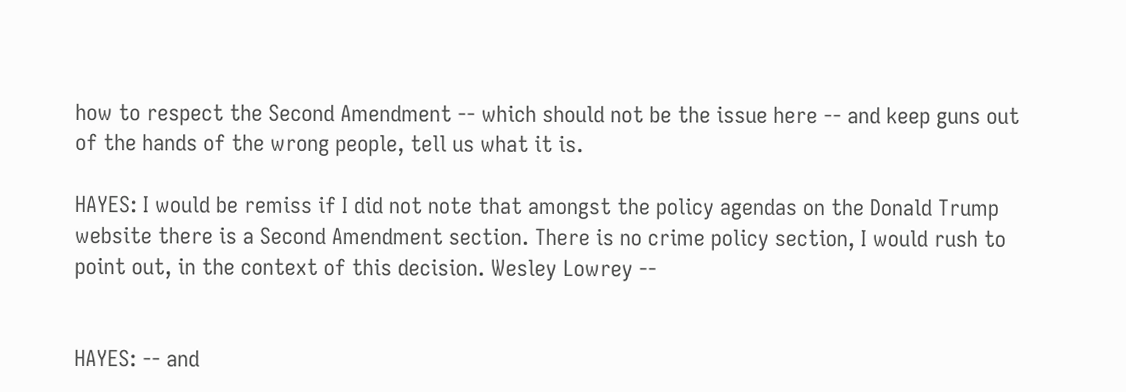how to respect the Second Amendment -- which should not be the issue here -- and keep guns out of the hands of the wrong people, tell us what it is.

HAYES: I would be remiss if I did not note that amongst the policy agendas on the Donald Trump website there is a Second Amendment section. There is no crime policy section, I would rush to point out, in the context of this decision. Wesley Lowrey --


HAYES: -- and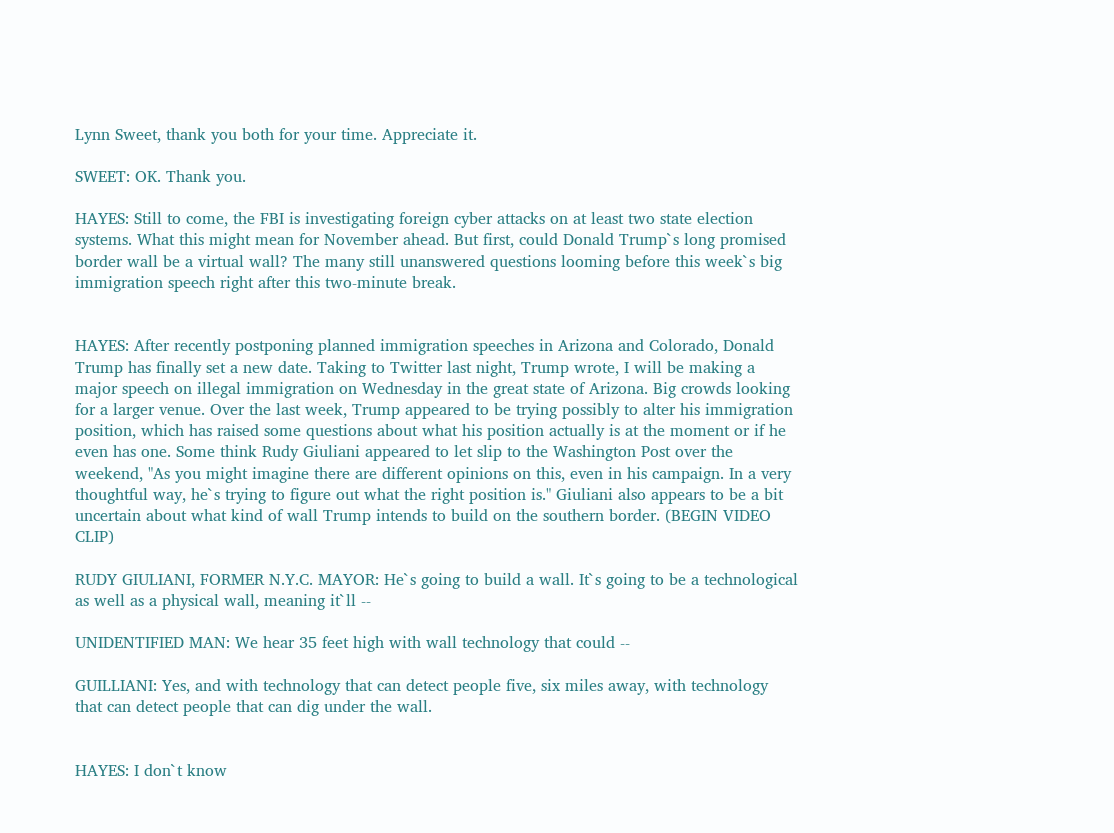Lynn Sweet, thank you both for your time. Appreciate it.

SWEET: OK. Thank you.

HAYES: Still to come, the FBI is investigating foreign cyber attacks on at least two state election systems. What this might mean for November ahead. But first, could Donald Trump`s long promised border wall be a virtual wall? The many still unanswered questions looming before this week`s big immigration speech right after this two-minute break.


HAYES: After recently postponing planned immigration speeches in Arizona and Colorado, Donald Trump has finally set a new date. Taking to Twitter last night, Trump wrote, I will be making a major speech on illegal immigration on Wednesday in the great state of Arizona. Big crowds looking for a larger venue. Over the last week, Trump appeared to be trying possibly to alter his immigration position, which has raised some questions about what his position actually is at the moment or if he even has one. Some think Rudy Giuliani appeared to let slip to the Washington Post over the weekend, "As you might imagine there are different opinions on this, even in his campaign. In a very thoughtful way, he`s trying to figure out what the right position is." Giuliani also appears to be a bit uncertain about what kind of wall Trump intends to build on the southern border. (BEGIN VIDEO CLIP)

RUDY GIULIANI, FORMER N.Y.C. MAYOR: He`s going to build a wall. It`s going to be a technological as well as a physical wall, meaning it`ll --

UNIDENTIFIED MAN: We hear 35 feet high with wall technology that could --

GUILLIANI: Yes, and with technology that can detect people five, six miles away, with technology that can detect people that can dig under the wall.


HAYES: I don`t know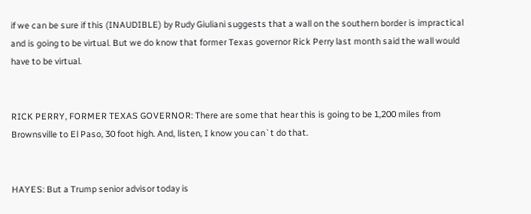if we can be sure if this (INAUDIBLE) by Rudy Giuliani suggests that a wall on the southern border is impractical and is going to be virtual. But we do know that former Texas governor Rick Perry last month said the wall would have to be virtual.


RICK PERRY, FORMER TEXAS GOVERNOR: There are some that hear this is going to be 1,200 miles from Brownsville to El Paso, 30 foot high. And, listen, I know you can`t do that.


HAYES: But a Trump senior advisor today is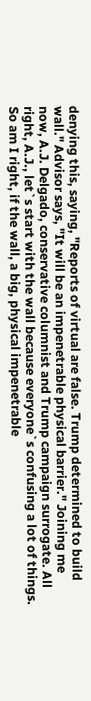denying this, saying, "Reports of virtual are false. Trump determined to build wall." Advisor says, "It will be an impenetrable physical barrier." Joining me now, A.J. Delgado, conservative columnist and Trump campaign surrogate. All right, A.J., let`s start with the wall because everyone`s confusing a lot of things. So am I right, if the wall, a big, physical impenetrable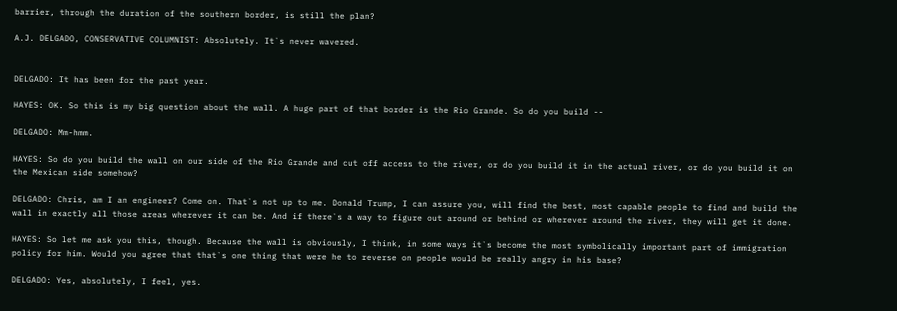barrier, through the duration of the southern border, is still the plan?

A.J. DELGADO, CONSERVATIVE COLUMNIST: Absolutely. It`s never wavered.


DELGADO: It has been for the past year.

HAYES: OK. So this is my big question about the wall. A huge part of that border is the Rio Grande. So do you build --

DELGADO: Mm-hmm.

HAYES: So do you build the wall on our side of the Rio Grande and cut off access to the river, or do you build it in the actual river, or do you build it on the Mexican side somehow?

DELGADO: Chris, am I an engineer? Come on. That`s not up to me. Donald Trump, I can assure you, will find the best, most capable people to find and build the wall in exactly all those areas wherever it can be. And if there`s a way to figure out around or behind or wherever around the river, they will get it done.

HAYES: So let me ask you this, though. Because the wall is obviously, I think, in some ways it`s become the most symbolically important part of immigration policy for him. Would you agree that that`s one thing that were he to reverse on people would be really angry in his base?

DELGADO: Yes, absolutely, I feel, yes.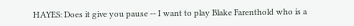HAYES: Does it give you pause -- I want to play Blake Farenthold who is a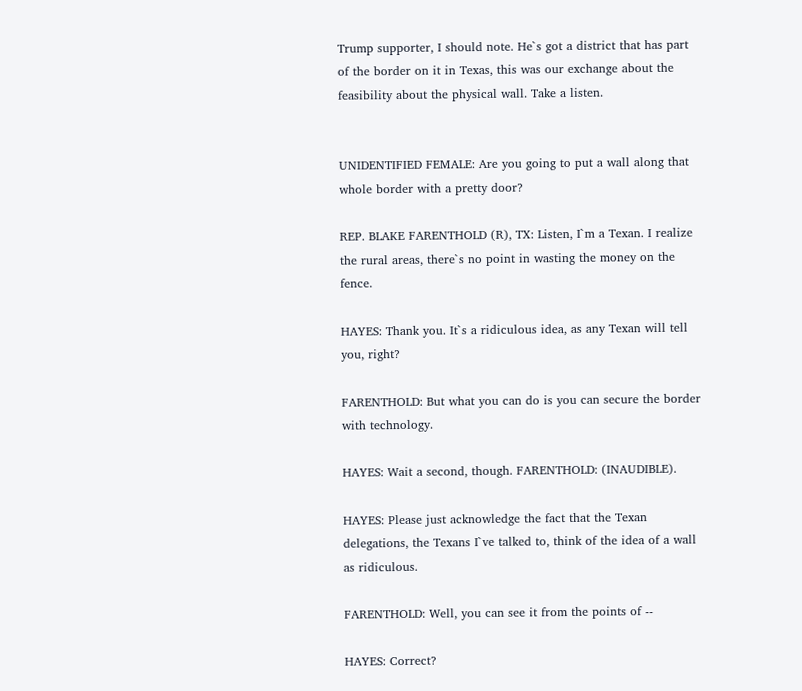Trump supporter, I should note. He`s got a district that has part of the border on it in Texas, this was our exchange about the feasibility about the physical wall. Take a listen.


UNIDENTIFIED FEMALE: Are you going to put a wall along that whole border with a pretty door?

REP. BLAKE FARENTHOLD (R), TX: Listen, I`m a Texan. I realize the rural areas, there`s no point in wasting the money on the fence.

HAYES: Thank you. It`s a ridiculous idea, as any Texan will tell you, right?

FARENTHOLD: But what you can do is you can secure the border with technology.

HAYES: Wait a second, though. FARENTHOLD: (INAUDIBLE).

HAYES: Please just acknowledge the fact that the Texan delegations, the Texans I`ve talked to, think of the idea of a wall as ridiculous.

FARENTHOLD: Well, you can see it from the points of --

HAYES: Correct?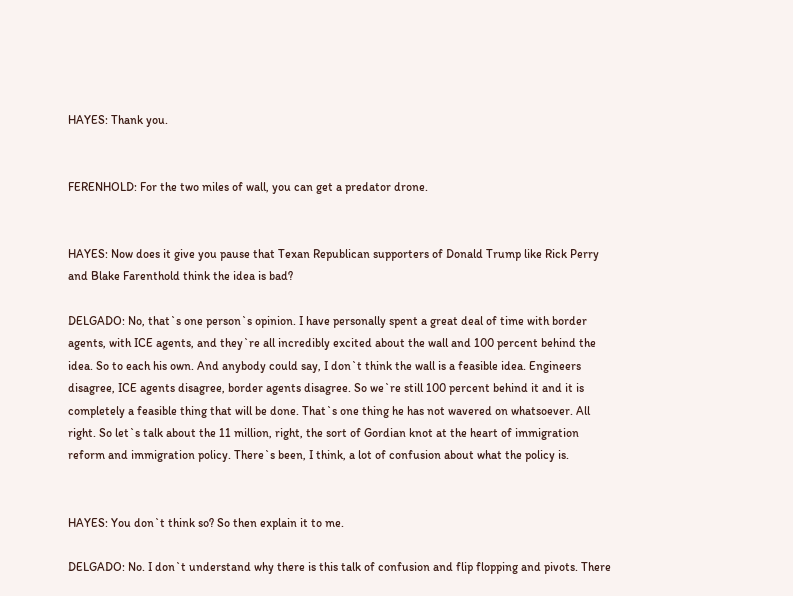HAYES: Thank you.


FERENHOLD: For the two miles of wall, you can get a predator drone.


HAYES: Now does it give you pause that Texan Republican supporters of Donald Trump like Rick Perry and Blake Farenthold think the idea is bad?

DELGADO: No, that`s one person`s opinion. I have personally spent a great deal of time with border agents, with ICE agents, and they`re all incredibly excited about the wall and 100 percent behind the idea. So to each his own. And anybody could say, I don`t think the wall is a feasible idea. Engineers disagree, ICE agents disagree, border agents disagree. So we`re still 100 percent behind it and it is completely a feasible thing that will be done. That`s one thing he has not wavered on whatsoever. All right. So let`s talk about the 11 million, right, the sort of Gordian knot at the heart of immigration reform and immigration policy. There`s been, I think, a lot of confusion about what the policy is.


HAYES: You don`t think so? So then explain it to me.

DELGADO: No. I don`t understand why there is this talk of confusion and flip flopping and pivots. There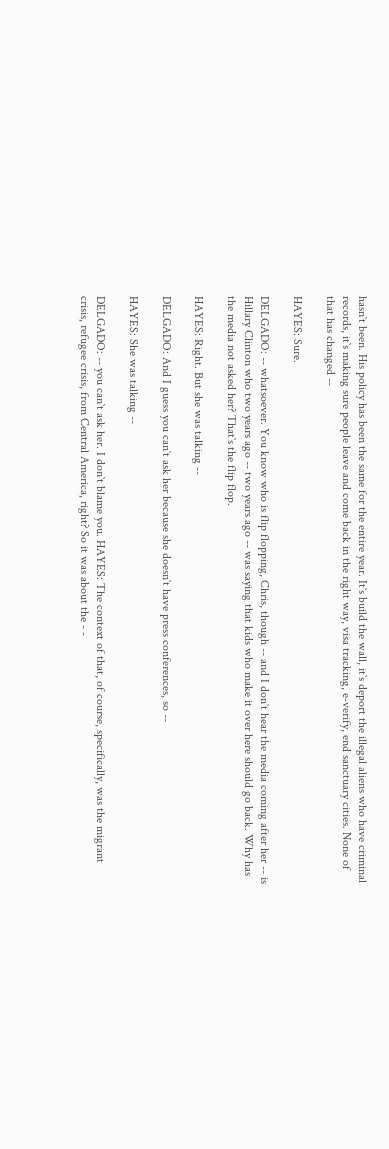hasn`t been. His policy has been the same for the entire year. It`s build the wall, it`s deport the illegal aliens who have criminal records, it`s making sure people leave and come back in the right way, visa tracking, e-verify, end sanctuary cities. None of that has changed --

HAYES: Sure.

DELGADO: -- whatsoever. You know who is flip flopping, Chris, though -- and I don`t hear the media coming after her -- is Hillary Clinton who two years ago -- two years ago -- was saying that kids who make it over here should go back. Why has the media not asked her? That`s the flip flop.

HAYES: Right. But she was talking --

DELGADO: And I guess you can`t ask her because she doesn`t have press conferences, so --

HAYES: She was talking --

DELGADO: -- you can`t ask her. I don`t blame you. HAYES: The context of that, of course, specifically, was the migrant crisis, refugee crisis, from Central America, right? So it was about the - -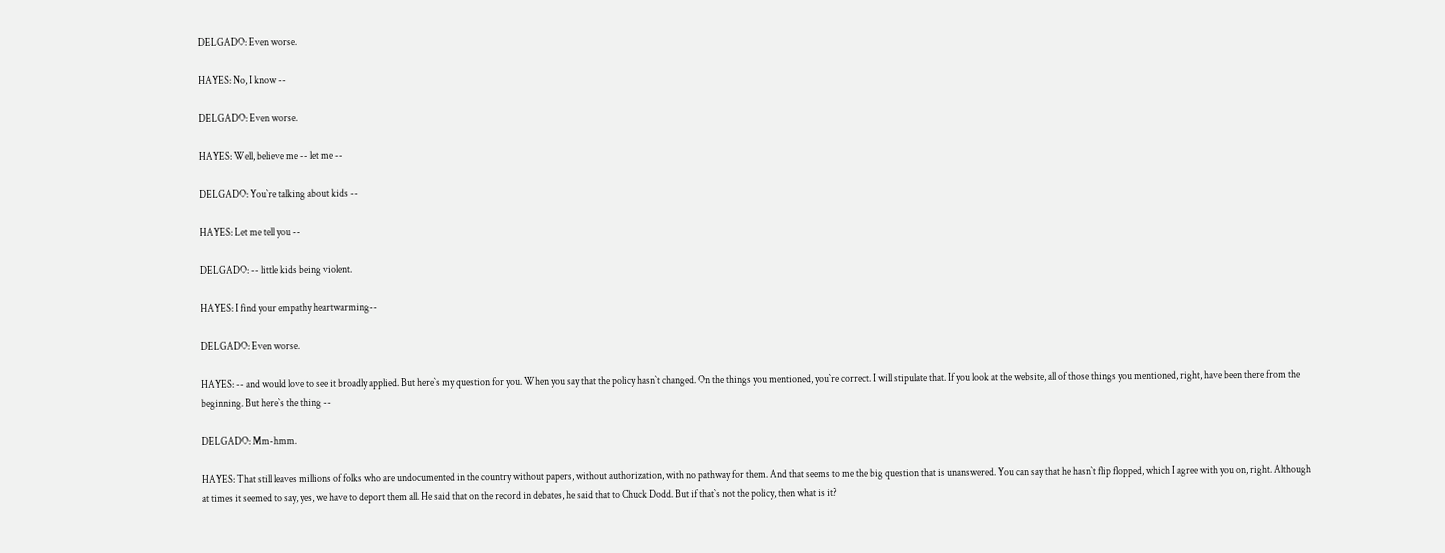DELGADO: Even worse.

HAYES: No, I know --

DELGADO: Even worse.

HAYES: Well, believe me -- let me --

DELGADO: You`re talking about kids --

HAYES: Let me tell you --

DELGADO: -- little kids being violent.

HAYES: I find your empathy heartwarming--

DELGADO: Even worse.

HAYES: -- and would love to see it broadly applied. But here`s my question for you. When you say that the policy hasn`t changed. On the things you mentioned, you`re correct. I will stipulate that. If you look at the website, all of those things you mentioned, right, have been there from the beginning. But here`s the thing --

DELGADO: Mm-hmm.

HAYES: That still leaves millions of folks who are undocumented in the country without papers, without authorization, with no pathway for them. And that seems to me the big question that is unanswered. You can say that he hasn`t flip flopped, which I agree with you on, right. Although at times it seemed to say, yes, we have to deport them all. He said that on the record in debates, he said that to Chuck Dodd. But if that`s not the policy, then what is it?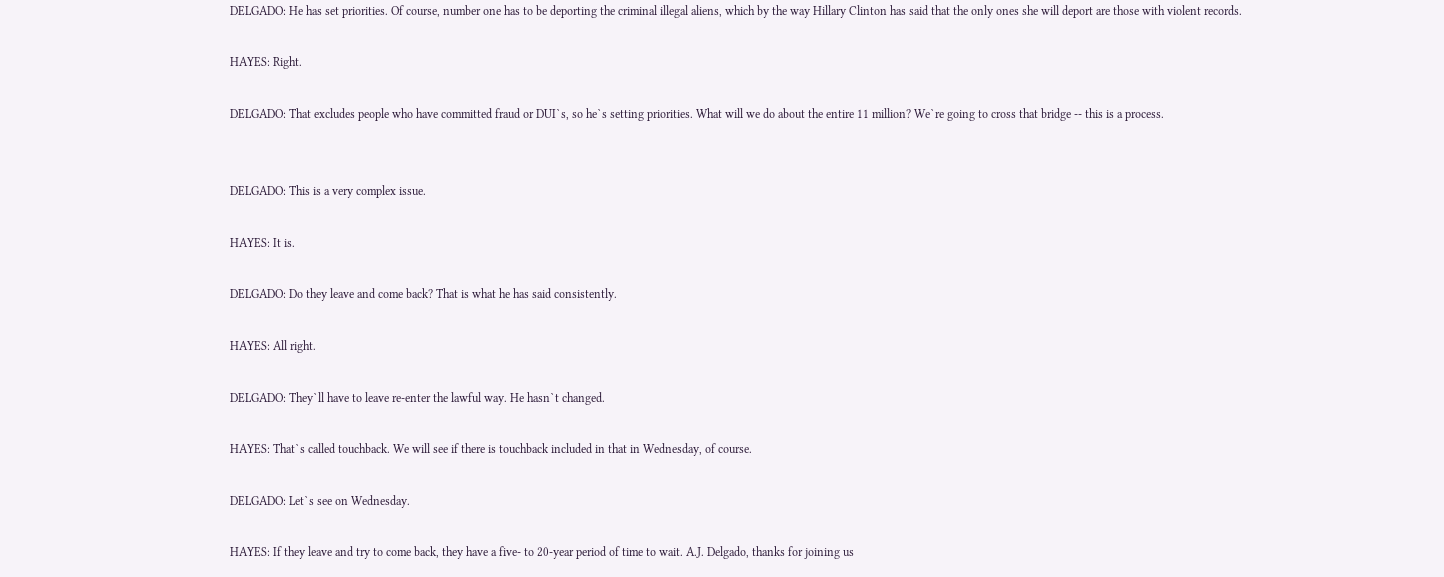DELGADO: He has set priorities. Of course, number one has to be deporting the criminal illegal aliens, which by the way Hillary Clinton has said that the only ones she will deport are those with violent records.

HAYES: Right.

DELGADO: That excludes people who have committed fraud or DUI`s, so he`s setting priorities. What will we do about the entire 11 million? We`re going to cross that bridge -- this is a process.


DELGADO: This is a very complex issue.

HAYES: It is.

DELGADO: Do they leave and come back? That is what he has said consistently.

HAYES: All right.

DELGADO: They`ll have to leave re-enter the lawful way. He hasn`t changed.

HAYES: That`s called touchback. We will see if there is touchback included in that in Wednesday, of course.

DELGADO: Let`s see on Wednesday.

HAYES: If they leave and try to come back, they have a five- to 20-year period of time to wait. A.J. Delgado, thanks for joining us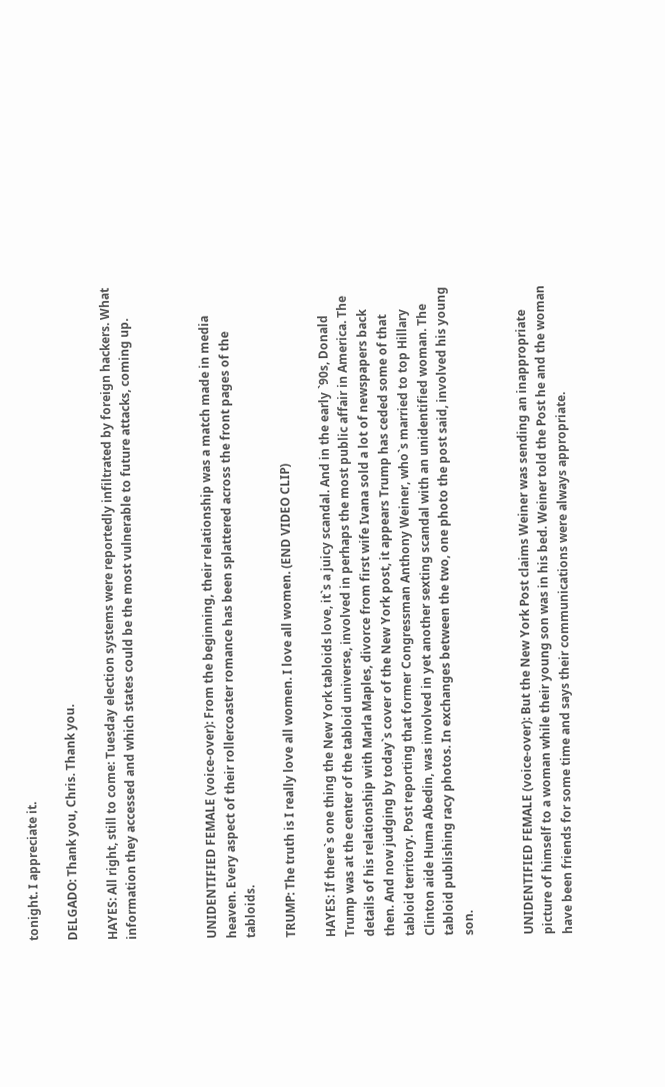tonight. I appreciate it.

DELGADO: Thank you, Chris. Thank you.

HAYES: All right, still to come: Tuesday election systems were reportedly infiltrated by foreign hackers. What information they accessed and which states could be the most vulnerable to future attacks, coming up.



UNIDENTIFIED FEMALE (voice-over): From the beginning, their relationship was a match made in media heaven. Every aspect of their rollercoaster romance has been splattered across the front pages of the tabloids.

TRUMP: The truth is I really love all women. I love all women. (END VIDEO CLIP)

HAYES: If there`s one thing the New York tabloids love, it`s a juicy scandal. And in the early `90s, Donald Trump was at the center of the tabloid universe, involved in perhaps the most public affair in America. The details of his relationship with Marla Maples, divorce from first wife Ivana sold a lot of newspapers back then. And now judging by today`s cover of the New York post, it appears Trump has ceded some of that tabloid territory. Post reporting that former Congressman Anthony Weiner, who`s married to top Hillary Clinton aide Huma Abedin, was involved in yet another sexting scandal with an unidentified woman. The tabloid publishing racy photos. In exchanges between the two, one photo the post said, involved his young son.


UNIDENTIFIED FEMALE (voice-over): But the New York Post claims Weiner was sending an inappropriate picture of himself to a woman while their young son was in his bed. Weiner told the Post he and the woman have been friends for some time and says their communications were always appropriate.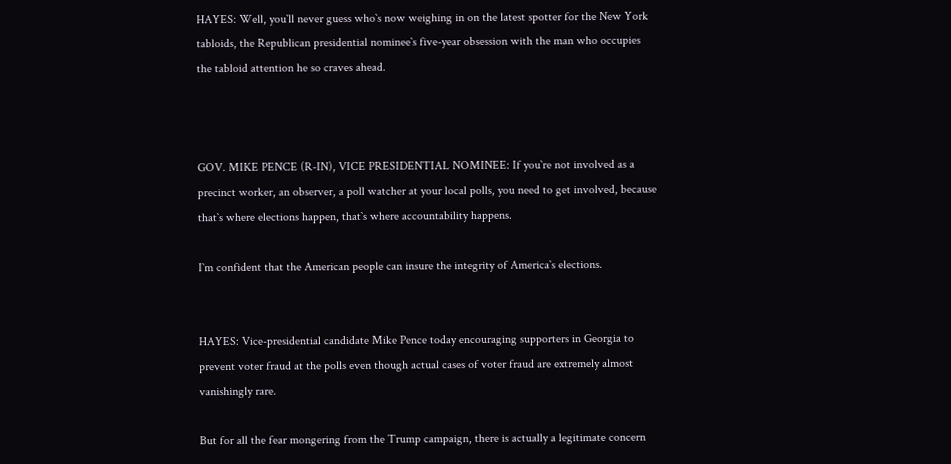HAYES: Well, you`ll never guess who`s now weighing in on the latest spotter for the New York tabloids, the Republican presidential nominee`s five-year obsession with the man who occupies the tabloid attention he so craves ahead.



GOV. MIKE PENCE (R-IN), VICE PRESIDENTIAL NOMINEE: If you`re not involved as a precinct worker, an observer, a poll watcher at your local polls, you need to get involved, because that`s where elections happen, that`s where accountability happens.

I`m confident that the American people can insure the integrity of America`s elections.


HAYES: Vice-presidential candidate Mike Pence today encouraging supporters in Georgia to prevent voter fraud at the polls even though actual cases of voter fraud are extremely almost vanishingly rare.

But for all the fear mongering from the Trump campaign, there is actually a legitimate concern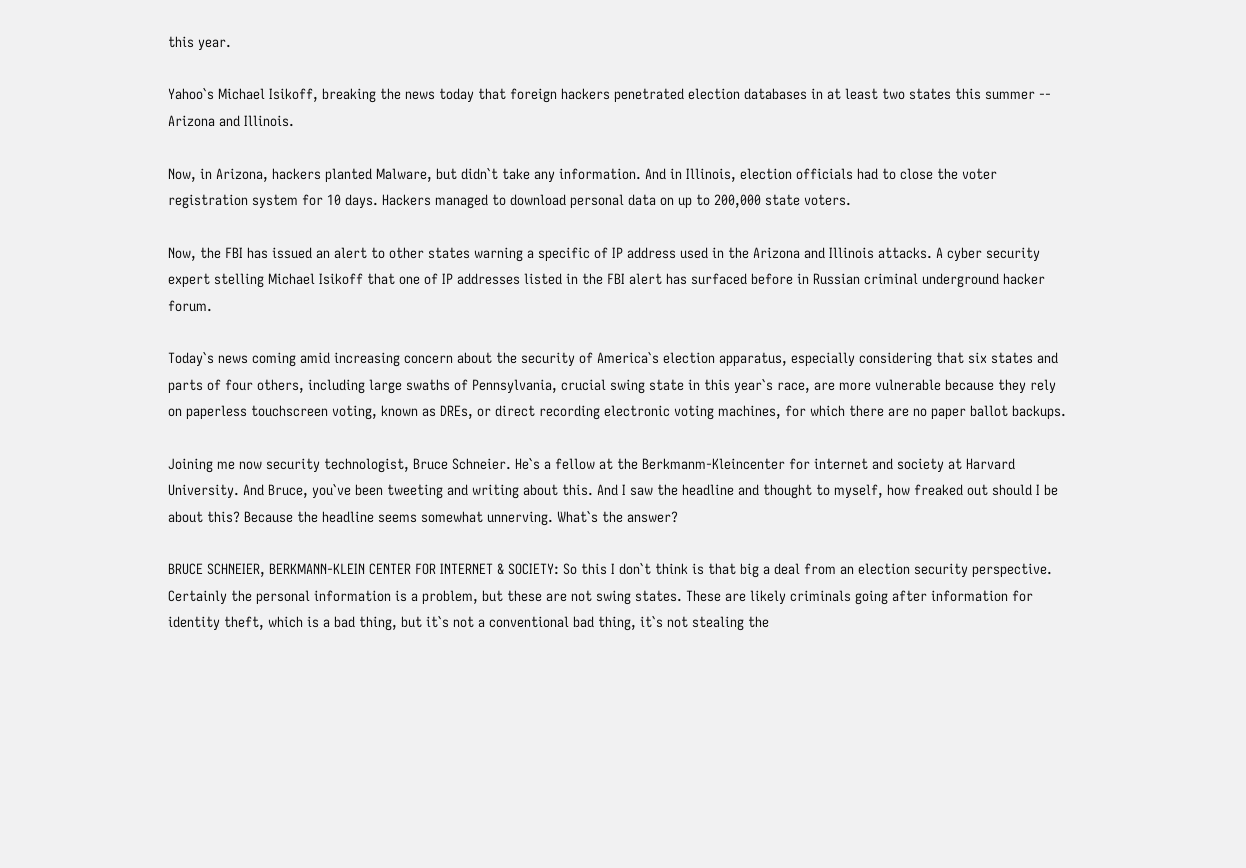this year.

Yahoo`s Michael Isikoff, breaking the news today that foreign hackers penetrated election databases in at least two states this summer -- Arizona and Illinois.

Now, in Arizona, hackers planted Malware, but didn`t take any information. And in Illinois, election officials had to close the voter registration system for 10 days. Hackers managed to download personal data on up to 200,000 state voters.

Now, the FBI has issued an alert to other states warning a specific of IP address used in the Arizona and Illinois attacks. A cyber security expert stelling Michael Isikoff that one of IP addresses listed in the FBI alert has surfaced before in Russian criminal underground hacker forum.

Today`s news coming amid increasing concern about the security of America`s election apparatus, especially considering that six states and parts of four others, including large swaths of Pennsylvania, crucial swing state in this year`s race, are more vulnerable because they rely on paperless touchscreen voting, known as DREs, or direct recording electronic voting machines, for which there are no paper ballot backups.

Joining me now security technologist, Bruce Schneier. He`s a fellow at the Berkmanm-Kleincenter for internet and society at Harvard University. And Bruce, you`ve been tweeting and writing about this. And I saw the headline and thought to myself, how freaked out should I be about this? Because the headline seems somewhat unnerving. What`s the answer?

BRUCE SCHNEIER, BERKMANN-KLEIN CENTER FOR INTERNET & SOCIETY: So this I don`t think is that big a deal from an election security perspective. Certainly the personal information is a problem, but these are not swing states. These are likely criminals going after information for identity theft, which is a bad thing, but it`s not a conventional bad thing, it`s not stealing the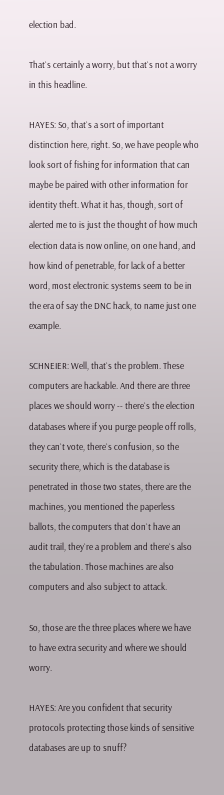election bad.

That`s certainly a worry, but that`s not a worry in this headline.

HAYES: So, that`s a sort of important distinction here, right. So, we have people who look sort of fishing for information that can maybe be paired with other information for identity theft. What it has, though, sort of alerted me to is just the thought of how much election data is now online, on one hand, and how kind of penetrable, for lack of a better word, most electronic systems seem to be in the era of say the DNC hack, to name just one example.

SCHNEIER: Well, that`s the problem. These computers are hackable. And there are three places we should worry -- there`s the election databases where if you purge people off rolls, they can`t vote, there`s confusion, so the security there, which is the database is penetrated in those two states, there are the machines, you mentioned the paperless ballots, the computers that don`t have an audit trail, they`re a problem and there`s also the tabulation. Those machines are also computers and also subject to attack.

So, those are the three places where we have to have extra security and where we should worry.

HAYES: Are you confident that security protocols protecting those kinds of sensitive databases are up to snuff?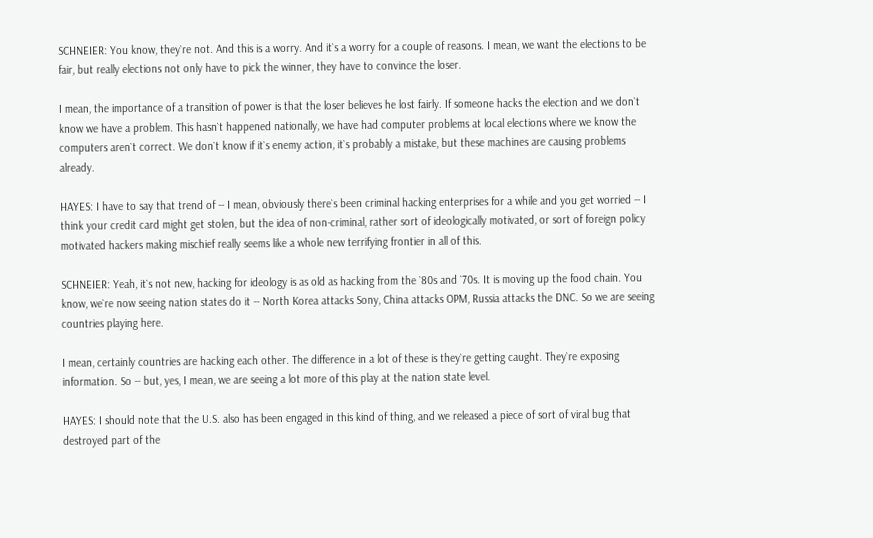SCHNEIER: You know, they`re not. And this is a worry. And it`s a worry for a couple of reasons. I mean, we want the elections to be fair, but really elections not only have to pick the winner, they have to convince the loser.

I mean, the importance of a transition of power is that the loser believes he lost fairly. If someone hacks the election and we don`t know we have a problem. This hasn`t happened nationally, we have had computer problems at local elections where we know the computers aren`t correct. We don`t know if it`s enemy action, it`s probably a mistake, but these machines are causing problems already.

HAYES: I have to say that trend of -- I mean, obviously there`s been criminal hacking enterprises for a while and you get worried -- I think your credit card might get stolen, but the idea of non-criminal, rather sort of ideologically motivated, or sort of foreign policy motivated hackers making mischief really seems like a whole new terrifying frontier in all of this.

SCHNEIER: Yeah, it`s not new, hacking for ideology is as old as hacking from the `80s and `70s. It is moving up the food chain. You know, we`re now seeing nation states do it -- North Korea attacks Sony, China attacks OPM, Russia attacks the DNC. So we are seeing countries playing here.

I mean, certainly countries are hacking each other. The difference in a lot of these is they`re getting caught. They`re exposing information. So -- but, yes, I mean, we are seeing a lot more of this play at the nation state level.

HAYES: I should note that the U.S. also has been engaged in this kind of thing, and we released a piece of sort of viral bug that destroyed part of the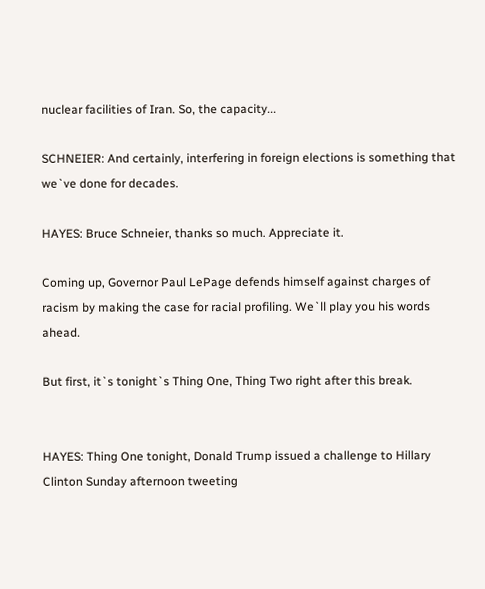nuclear facilities of Iran. So, the capacity...

SCHNEIER: And certainly, interfering in foreign elections is something that we`ve done for decades.

HAYES: Bruce Schneier, thanks so much. Appreciate it.

Coming up, Governor Paul LePage defends himself against charges of racism by making the case for racial profiling. We`ll play you his words ahead.

But first, it`s tonight`s Thing One, Thing Two right after this break.


HAYES: Thing One tonight, Donald Trump issued a challenge to Hillary Clinton Sunday afternoon tweeting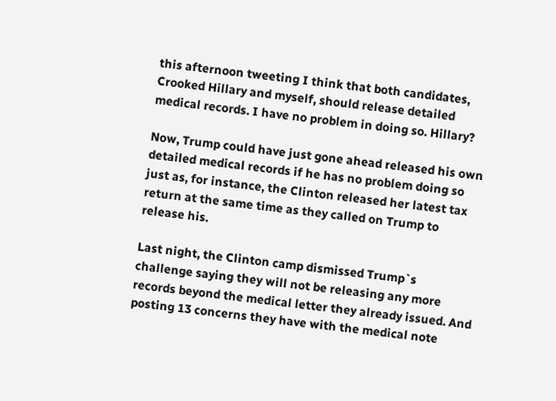this afternoon tweeting I think that both candidates, Crooked Hillary and myself, should release detailed medical records. I have no problem in doing so. Hillary?

Now, Trump could have just gone ahead released his own detailed medical records if he has no problem doing so just as, for instance, the Clinton released her latest tax return at the same time as they called on Trump to release his.

Last night, the Clinton camp dismissed Trump`s challenge saying they will not be releasing any more records beyond the medical letter they already issued. And posting 13 concerns they have with the medical note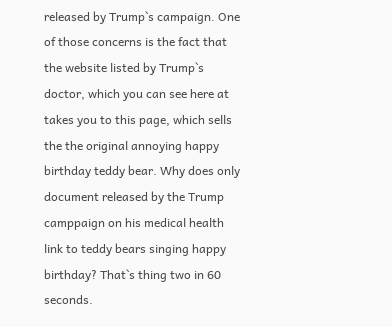released by Trump`s campaign. One of those concerns is the fact that the website listed by Trump`s doctor, which you can see here at takes you to this page, which sells the the original annoying happy birthday teddy bear. Why does only document released by the Trump camppaign on his medical health link to teddy bears singing happy birthday? That`s thing two in 60 seconds.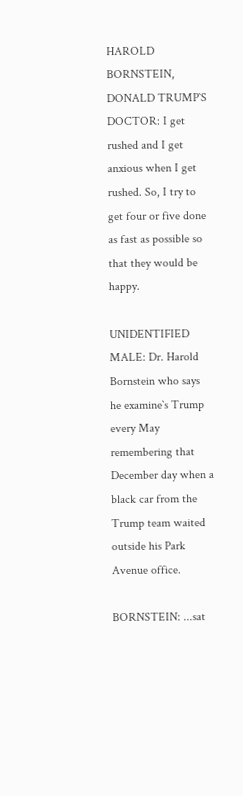HAROLD BORNSTEIN, DONALD TRUMP`S DOCTOR: I get rushed and I get anxious when I get rushed. So, I try to get four or five done as fast as possible so that they would be happy.

UNIDENTIFIED MALE: Dr. Harold Bornstein who says he examine`s Trump every May remembering that December day when a black car from the Trump team waited outside his Park Avenue office.

BORNSTEIN: ...sat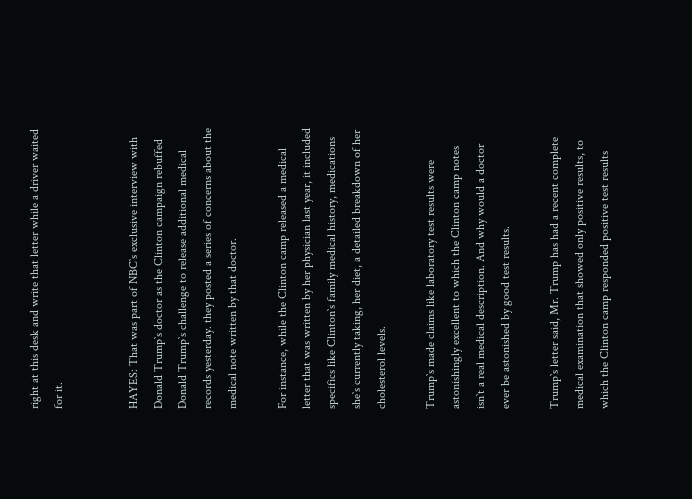right at this desk and write that letter while a driver waited for it.


HAYES: That was part of NBC`s exclusive interview with Donald Trump`s doctor as the Clinton campaign rebuffed Donald Trump`s challenge to release additional medical records yesterday. they posted a series of concerns about the medical note written by that doctor.

For instance, while the Clinton camp released a medical letter that was written by her physician last year, it included specifics like Clinton`s family medical history, medications she`s currently taking, her diet, a detailed breakdown of her cholesterol levels.

Trump`s made claims like laboratory test results were astonishingly excellent to which the Clinton camp notes isn`t a real medical description. And why would a doctor ever be astonished by good test results.

Trump`s letter said, Mr. Trump has had a recent complete medical examination that showed only positive results, to which the Clinton camp responded positive test results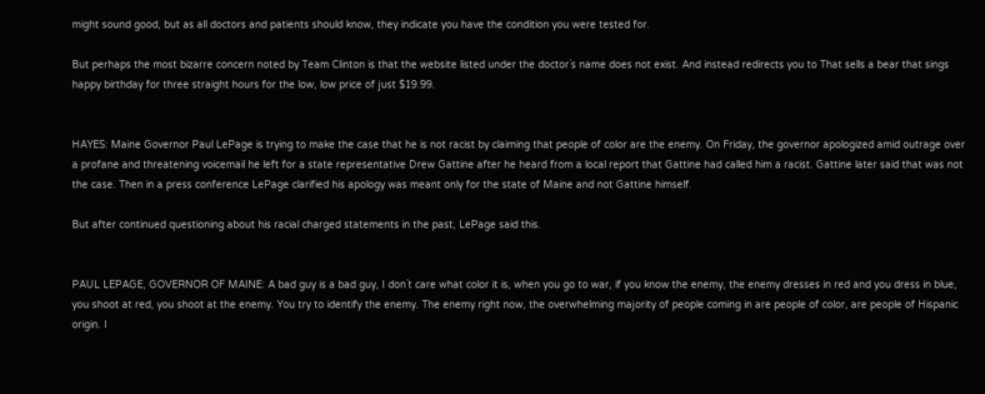might sound good, but as all doctors and patients should know, they indicate you have the condition you were tested for.

But perhaps the most bizarre concern noted by Team Clinton is that the website listed under the doctor`s name does not exist. And instead redirects you to That sells a bear that sings happy birthday for three straight hours for the low, low price of just $19.99.


HAYES: Maine Governor Paul LePage is trying to make the case that he is not racist by claiming that people of color are the enemy. On Friday, the governor apologized amid outrage over a profane and threatening voicemail he left for a state representative Drew Gattine after he heard from a local report that Gattine had called him a racist. Gattine later said that was not the case. Then in a press conference LePage clarified his apology was meant only for the state of Maine and not Gattine himself.

But after continued questioning about his racial charged statements in the past, LePage said this.


PAUL LEPAGE, GOVERNOR OF MAINE: A bad guy is a bad guy, I don`t care what color it is, when you go to war, if you know the enemy, the enemy dresses in red and you dress in blue, you shoot at red, you shoot at the enemy. You try to identify the enemy. The enemy right now, the overwhelming majority of people coming in are people of color, are people of Hispanic origin. I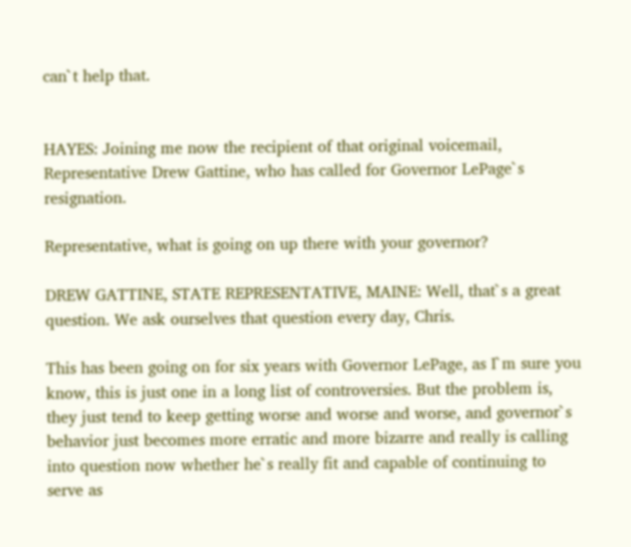can`t help that.


HAYES: Joining me now the recipient of that original voicemail, Representative Drew Gattine, who has called for Governor LePage`s resignation.

Representative, what is going on up there with your governor?

DREW GATTINE, STATE REPRESENTATIVE, MAINE: Well, that`s a great question. We ask ourselves that question every day, Chris.

This has been going on for six years with Governor LePage, as I`m sure you know, this is just one in a long list of controversies. But the problem is, they just tend to keep getting worse and worse and worse, and governor`s behavior just becomes more erratic and more bizarre and really is calling into question now whether he`s really fit and capable of continuing to serve as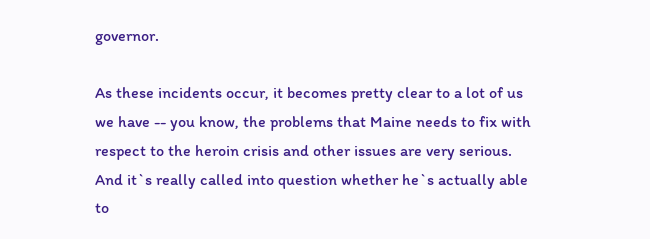governor.

As these incidents occur, it becomes pretty clear to a lot of us we have -- you know, the problems that Maine needs to fix with respect to the heroin crisis and other issues are very serious. And it`s really called into question whether he`s actually able to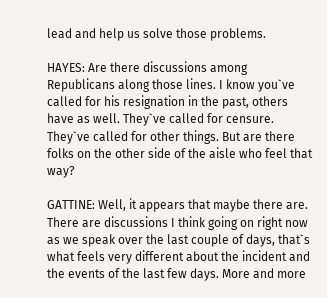lead and help us solve those problems.

HAYES: Are there discussions among Republicans along those lines. I know you`ve called for his resignation in the past, others have as well. They`ve called for censure. They`ve called for other things. But are there folks on the other side of the aisle who feel that way?

GATTINE: Well, it appears that maybe there are. There are discussions I think going on right now as we speak over the last couple of days, that`s what feels very different about the incident and the events of the last few days. More and more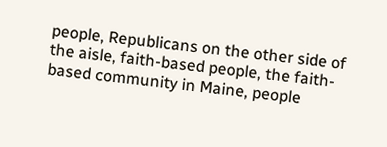people, Republicans on the other side of the aisle, faith-based people, the faith-based community in Maine, people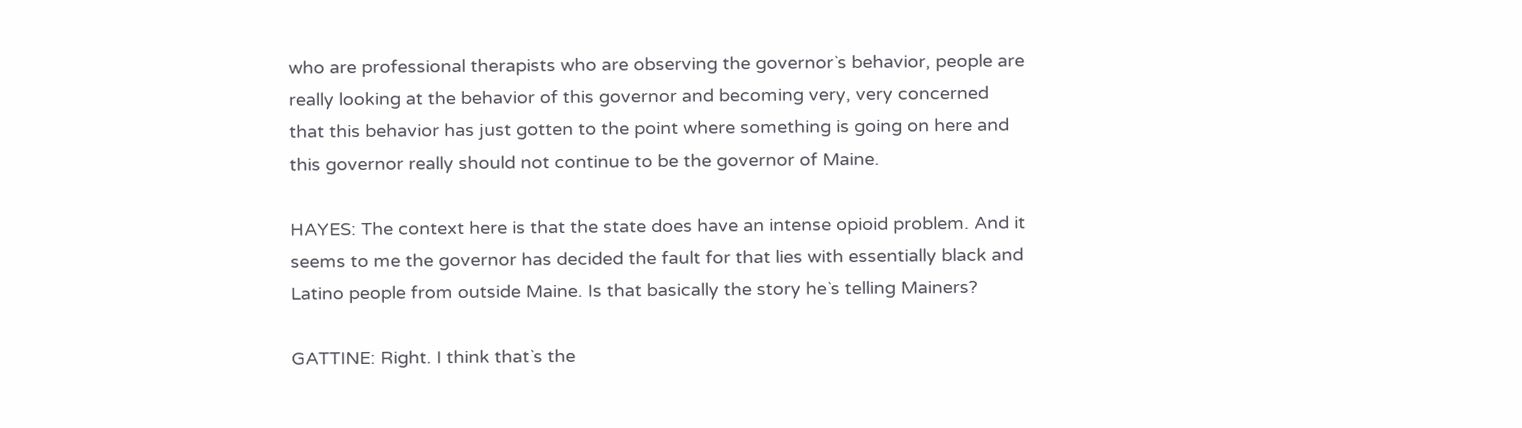who are professional therapists who are observing the governor`s behavior, people are really looking at the behavior of this governor and becoming very, very concerned that this behavior has just gotten to the point where something is going on here and this governor really should not continue to be the governor of Maine.

HAYES: The context here is that the state does have an intense opioid problem. And it seems to me the governor has decided the fault for that lies with essentially black and Latino people from outside Maine. Is that basically the story he`s telling Mainers?

GATTINE: Right. I think that`s the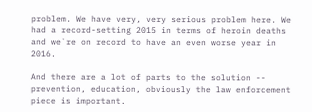problem. We have very, very serious problem here. We had a record-setting 2015 in terms of heroin deaths and we`re on record to have an even worse year in 2016.

And there are a lot of parts to the solution -- prevention, education, obviously the law enforcement piece is important.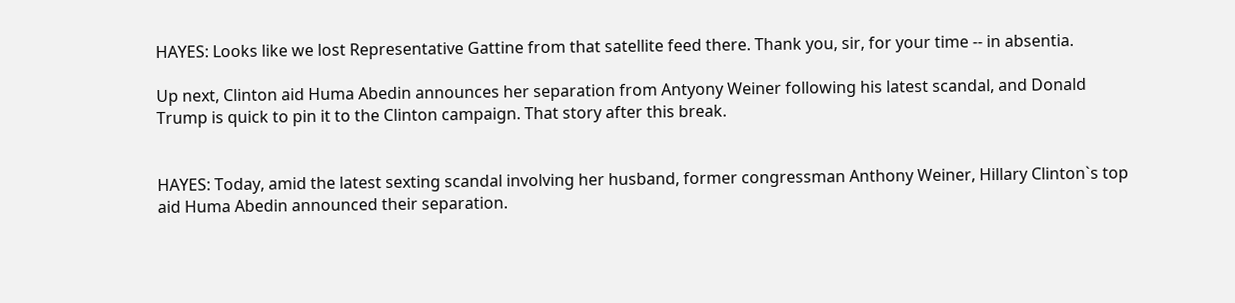HAYES: Looks like we lost Representative Gattine from that satellite feed there. Thank you, sir, for your time -- in absentia.

Up next, Clinton aid Huma Abedin announces her separation from Antyony Weiner following his latest scandal, and Donald Trump is quick to pin it to the Clinton campaign. That story after this break.


HAYES: Today, amid the latest sexting scandal involving her husband, former congressman Anthony Weiner, Hillary Clinton`s top aid Huma Abedin announced their separation.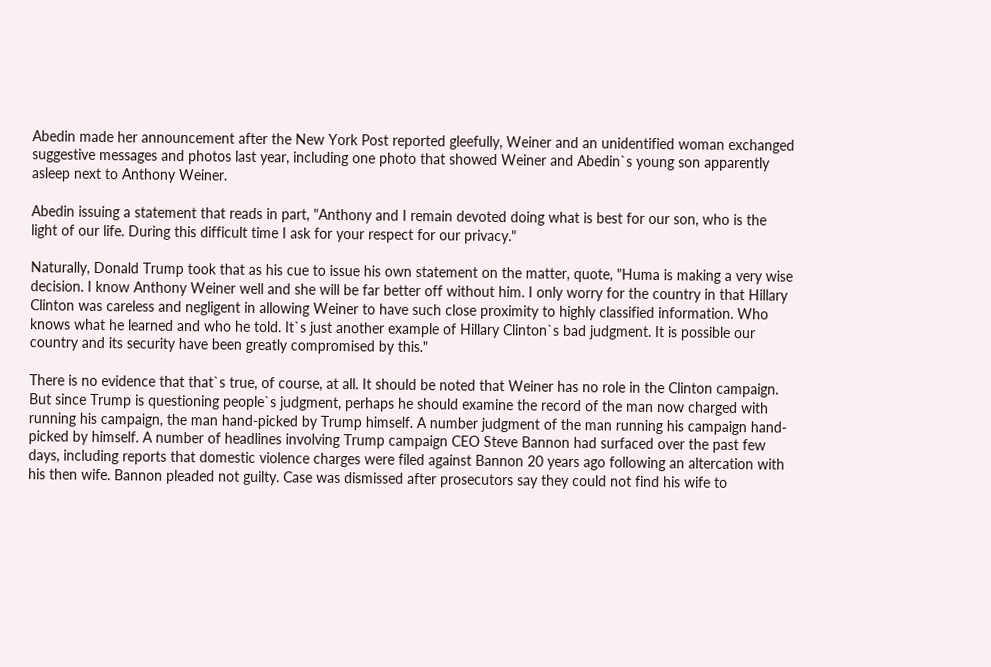Abedin made her announcement after the New York Post reported gleefully, Weiner and an unidentified woman exchanged suggestive messages and photos last year, including one photo that showed Weiner and Abedin`s young son apparently asleep next to Anthony Weiner.

Abedin issuing a statement that reads in part, "Anthony and I remain devoted doing what is best for our son, who is the light of our life. During this difficult time I ask for your respect for our privacy."

Naturally, Donald Trump took that as his cue to issue his own statement on the matter, quote, "Huma is making a very wise decision. I know Anthony Weiner well and she will be far better off without him. I only worry for the country in that Hillary Clinton was careless and negligent in allowing Weiner to have such close proximity to highly classified information. Who knows what he learned and who he told. It`s just another example of Hillary Clinton`s bad judgment. It is possible our country and its security have been greatly compromised by this."

There is no evidence that that`s true, of course, at all. It should be noted that Weiner has no role in the Clinton campaign. But since Trump is questioning people`s judgment, perhaps he should examine the record of the man now charged with running his campaign, the man hand-picked by Trump himself. A number judgment of the man running his campaign hand-picked by himself. A number of headlines involving Trump campaign CEO Steve Bannon had surfaced over the past few days, including reports that domestic violence charges were filed against Bannon 20 years ago following an altercation with his then wife. Bannon pleaded not guilty. Case was dismissed after prosecutors say they could not find his wife to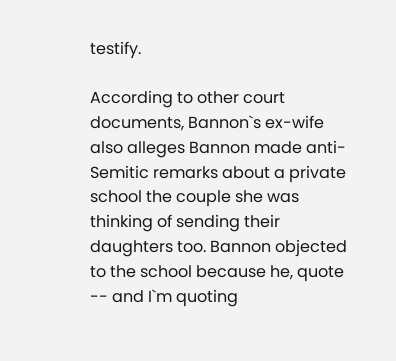testify.

According to other court documents, Bannon`s ex-wife also alleges Bannon made anti-Semitic remarks about a private school the couple she was thinking of sending their daughters too. Bannon objected to the school because he, quote -- and I`m quoting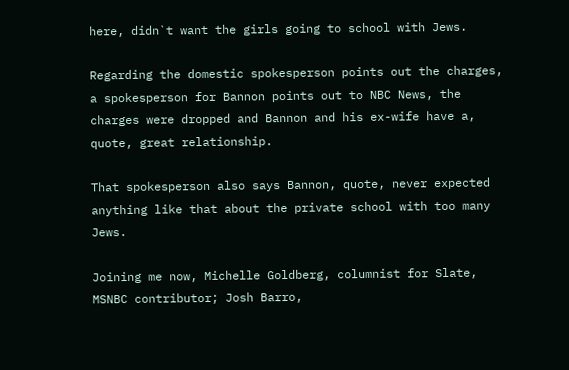here, didn`t want the girls going to school with Jews.

Regarding the domestic spokesperson points out the charges, a spokesperson for Bannon points out to NBC News, the charges were dropped and Bannon and his ex-wife have a, quote, great relationship.

That spokesperson also says Bannon, quote, never expected anything like that about the private school with too many Jews.

Joining me now, Michelle Goldberg, columnist for Slate, MSNBC contributor; Josh Barro,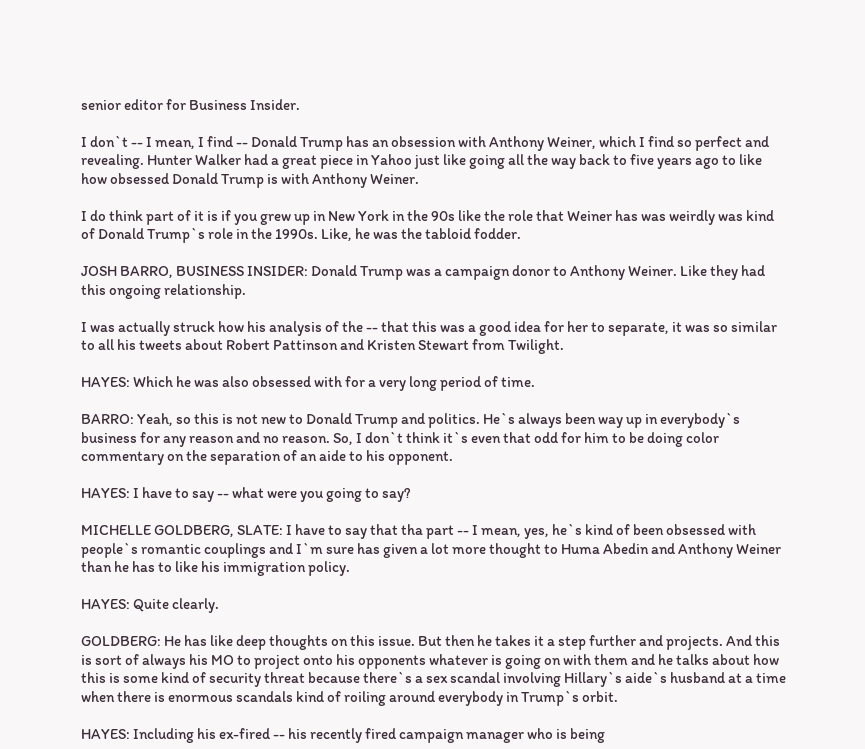senior editor for Business Insider.

I don`t -- I mean, I find -- Donald Trump has an obsession with Anthony Weiner, which I find so perfect and revealing. Hunter Walker had a great piece in Yahoo just like going all the way back to five years ago to like how obsessed Donald Trump is with Anthony Weiner.

I do think part of it is if you grew up in New York in the 90s like the role that Weiner has was weirdly was kind of Donald Trump`s role in the 1990s. Like, he was the tabloid fodder.

JOSH BARRO, BUSINESS INSIDER: Donald Trump was a campaign donor to Anthony Weiner. Like they had this ongoing relationship.

I was actually struck how his analysis of the -- that this was a good idea for her to separate, it was so similar to all his tweets about Robert Pattinson and Kristen Stewart from Twilight.

HAYES: Which he was also obsessed with for a very long period of time.

BARRO: Yeah, so this is not new to Donald Trump and politics. He`s always been way up in everybody`s business for any reason and no reason. So, I don`t think it`s even that odd for him to be doing color commentary on the separation of an aide to his opponent.

HAYES: I have to say -- what were you going to say?

MICHELLE GOLDBERG, SLATE: I have to say that tha part -- I mean, yes, he`s kind of been obsessed with people`s romantic couplings and I`m sure has given a lot more thought to Huma Abedin and Anthony Weiner than he has to like his immigration policy.

HAYES: Quite clearly.

GOLDBERG: He has like deep thoughts on this issue. But then he takes it a step further and projects. And this is sort of always his MO to project onto his opponents whatever is going on with them and he talks about how this is some kind of security threat because there`s a sex scandal involving Hillary`s aide`s husband at a time when there is enormous scandals kind of roiling around everybody in Trump`s orbit.

HAYES: Including his ex-fired -- his recently fired campaign manager who is being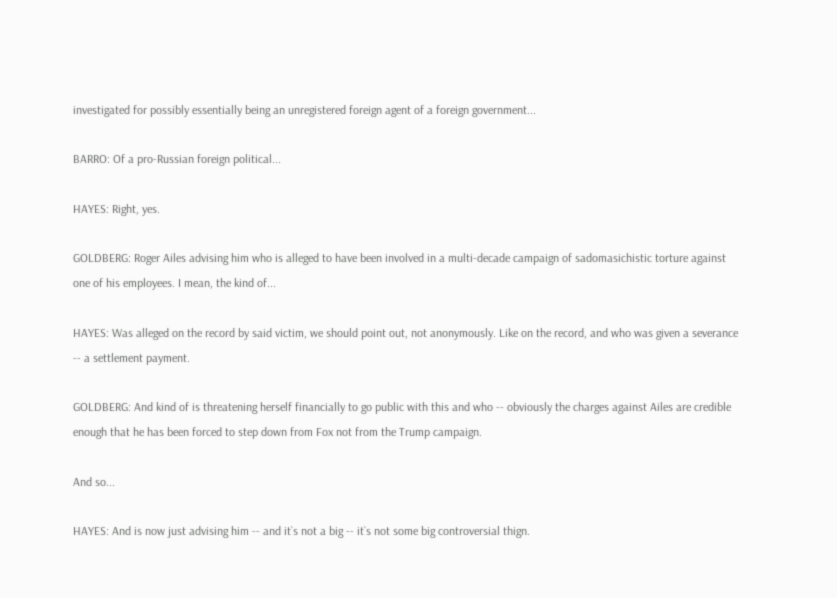investigated for possibly essentially being an unregistered foreign agent of a foreign government...

BARRO: Of a pro-Russian foreign political...

HAYES: Right, yes.

GOLDBERG: Roger Ailes advising him who is alleged to have been involved in a multi-decade campaign of sadomasichistic torture against one of his employees. I mean, the kind of...

HAYES: Was alleged on the record by said victim, we should point out, not anonymously. Like on the record, and who was given a severance -- a settlement payment.

GOLDBERG: And kind of is threatening herself financially to go public with this and who -- obviously the charges against Ailes are credible enough that he has been forced to step down from Fox not from the Trump campaign.

And so...

HAYES: And is now just advising him -- and it`s not a big -- it`s not some big controversial thign.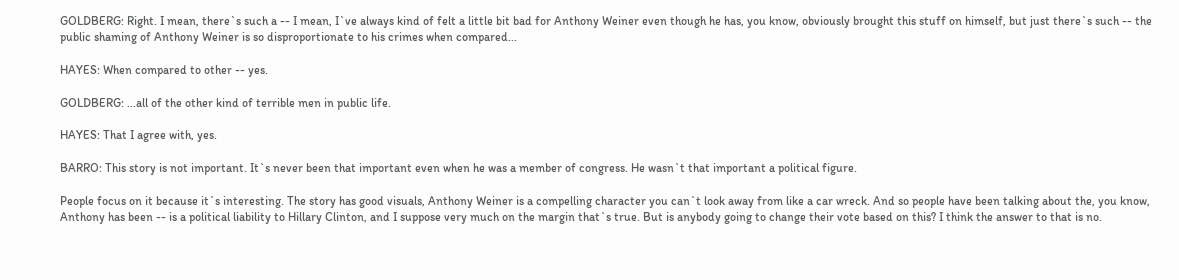GOLDBERG: Right. I mean, there`s such a -- I mean, I`ve always kind of felt a little bit bad for Anthony Weiner even though he has, you know, obviously brought this stuff on himself, but just there`s such -- the public shaming of Anthony Weiner is so disproportionate to his crimes when compared...

HAYES: When compared to other -- yes.

GOLDBERG: ...all of the other kind of terrible men in public life.

HAYES: That I agree with, yes.

BARRO: This story is not important. It`s never been that important even when he was a member of congress. He wasn`t that important a political figure.

People focus on it because it`s interesting. The story has good visuals, Anthony Weiner is a compelling character you can`t look away from like a car wreck. And so people have been talking about the, you know, Anthony has been -- is a political liability to Hillary Clinton, and I suppose very much on the margin that`s true. But is anybody going to change their vote based on this? I think the answer to that is no.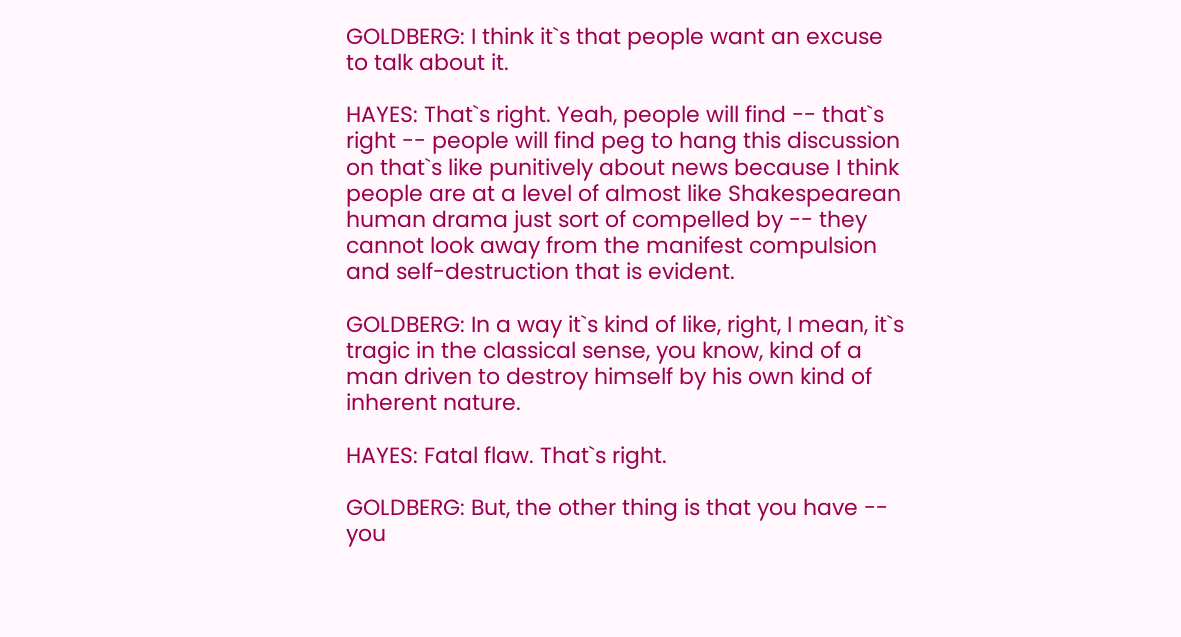GOLDBERG: I think it`s that people want an excuse to talk about it.

HAYES: That`s right. Yeah, people will find -- that`s right -- people will find peg to hang this discussion on that`s like punitively about news because I think people are at a level of almost like Shakespearean human drama just sort of compelled by -- they cannot look away from the manifest compulsion and self-destruction that is evident.

GOLDBERG: In a way it`s kind of like, right, I mean, it`s tragic in the classical sense, you know, kind of a man driven to destroy himself by his own kind of inherent nature.

HAYES: Fatal flaw. That`s right.

GOLDBERG: But, the other thing is that you have -- you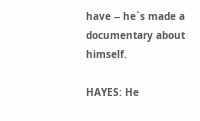have -- he`s made a documentary about himself.

HAYES: He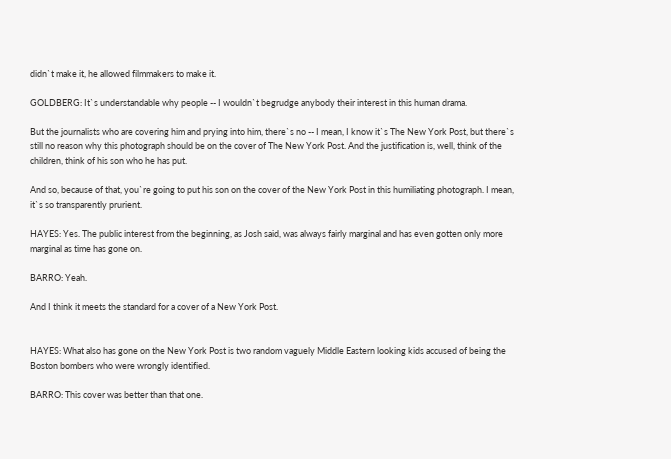didn`t make it, he allowed filmmakers to make it.

GOLDBERG: It`s understandable why people -- I wouldn`t begrudge anybody their interest in this human drama.

But the journalists who are covering him and prying into him, there`s no -- I mean, I know it`s The New York Post, but there`s still no reason why this photograph should be on the cover of The New York Post. And the justification is, well, think of the children, think of his son who he has put.

And so, because of that, you`re going to put his son on the cover of the New York Post in this humiliating photograph. I mean, it`s so transparently prurient.

HAYES: Yes. The public interest from the beginning, as Josh said, was always fairly marginal and has even gotten only more marginal as time has gone on.

BARRO: Yeah.

And I think it meets the standard for a cover of a New York Post.


HAYES: What also has gone on the New York Post is two random vaguely Middle Eastern looking kids accused of being the Boston bombers who were wrongly identified.

BARRO: This cover was better than that one.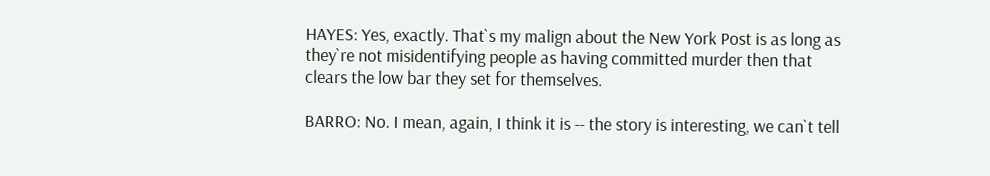HAYES: Yes, exactly. That`s my malign about the New York Post is as long as they`re not misidentifying people as having committed murder then that clears the low bar they set for themselves.

BARRO: No. I mean, again, I think it is -- the story is interesting, we can`t tell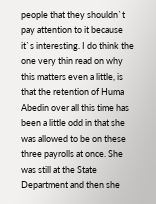people that they shouldn`t pay attention to it because it`s interesting. I do think the one very thin read on why this matters even a little, is that the retention of Huma Abedin over all this time has been a little odd in that she was allowed to be on these three payrolls at once. She was still at the State Department and then she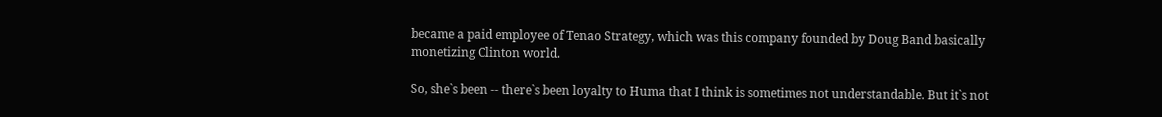became a paid employee of Tenao Strategy, which was this company founded by Doug Band basically monetizing Clinton world.

So, she`s been -- there`s been loyalty to Huma that I think is sometimes not understandable. But it`s not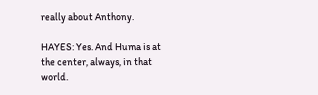really about Anthony.

HAYES: Yes. And Huma is at the center, always, in that world.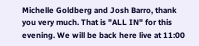Michelle Goldberg and Josh Barro, thank you very much. That is "ALL IN" for this evening. We will be back here live at 11:00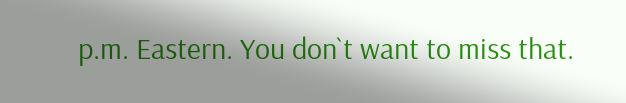p.m. Eastern. You don`t want to miss that.